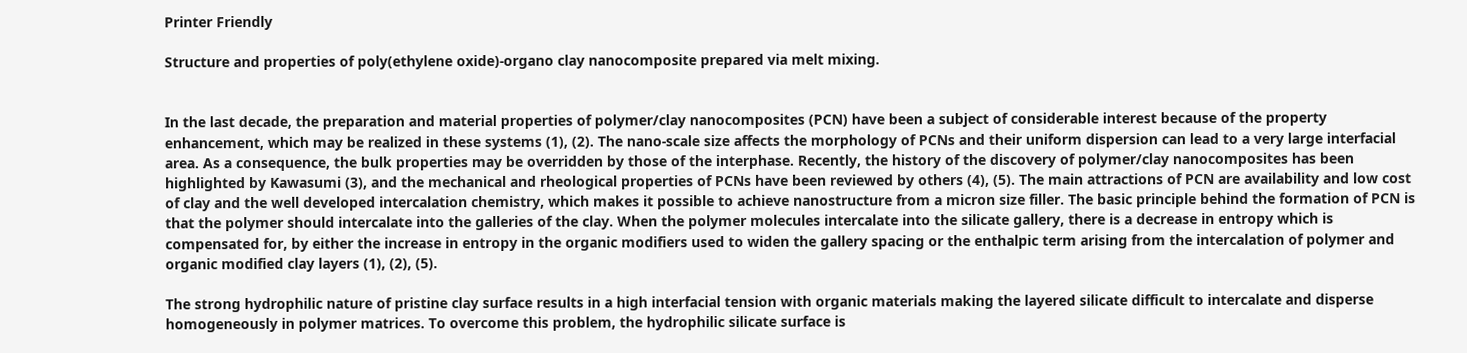Printer Friendly

Structure and properties of poly(ethylene oxide)-organo clay nanocomposite prepared via melt mixing.


In the last decade, the preparation and material properties of polymer/clay nanocomposites (PCN) have been a subject of considerable interest because of the property enhancement, which may be realized in these systems (1), (2). The nano-scale size affects the morphology of PCNs and their uniform dispersion can lead to a very large interfacial area. As a consequence, the bulk properties may be overridden by those of the interphase. Recently, the history of the discovery of polymer/clay nanocomposites has been highlighted by Kawasumi (3), and the mechanical and rheological properties of PCNs have been reviewed by others (4), (5). The main attractions of PCN are availability and low cost of clay and the well developed intercalation chemistry, which makes it possible to achieve nanostructure from a micron size filler. The basic principle behind the formation of PCN is that the polymer should intercalate into the galleries of the clay. When the polymer molecules intercalate into the silicate gallery, there is a decrease in entropy which is compensated for, by either the increase in entropy in the organic modifiers used to widen the gallery spacing or the enthalpic term arising from the intercalation of polymer and organic modified clay layers (1), (2), (5).

The strong hydrophilic nature of pristine clay surface results in a high interfacial tension with organic materials making the layered silicate difficult to intercalate and disperse homogeneously in polymer matrices. To overcome this problem, the hydrophilic silicate surface is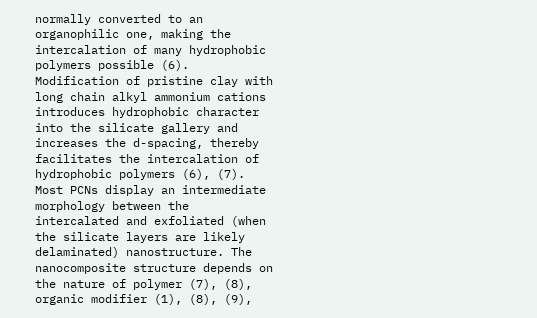normally converted to an organophilic one, making the intercalation of many hydrophobic polymers possible (6). Modification of pristine clay with long chain alkyl ammonium cations introduces hydrophobic character into the silicate gallery and increases the d-spacing, thereby facilitates the intercalation of hydrophobic polymers (6), (7). Most PCNs display an intermediate morphology between the intercalated and exfoliated (when the silicate layers are likely delaminated) nanostructure. The nanocomposite structure depends on the nature of polymer (7), (8), organic modifier (1), (8), (9),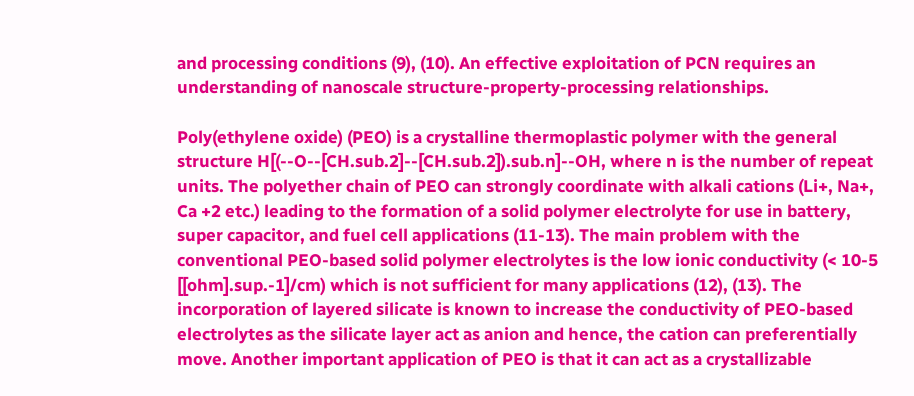and processing conditions (9), (10). An effective exploitation of PCN requires an understanding of nanoscale structure-property-processing relationships.

Poly(ethylene oxide) (PEO) is a crystalline thermoplastic polymer with the general structure H[(--O--[CH.sub.2]--[CH.sub.2]).sub.n]--OH, where n is the number of repeat units. The polyether chain of PEO can strongly coordinate with alkali cations (Li+, Na+, Ca +2 etc.) leading to the formation of a solid polymer electrolyte for use in battery, super capacitor, and fuel cell applications (11-13). The main problem with the conventional PEO-based solid polymer electrolytes is the low ionic conductivity (< 10-5 [[ohm].sup.-1]/cm) which is not sufficient for many applications (12), (13). The incorporation of layered silicate is known to increase the conductivity of PEO-based electrolytes as the silicate layer act as anion and hence, the cation can preferentially move. Another important application of PEO is that it can act as a crystallizable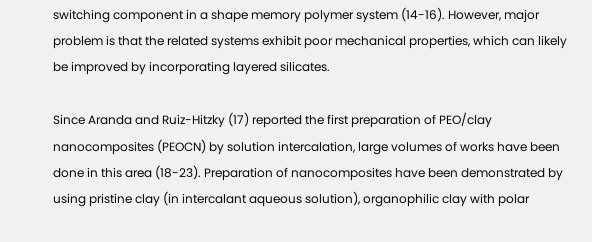switching component in a shape memory polymer system (14-16). However, major problem is that the related systems exhibit poor mechanical properties, which can likely be improved by incorporating layered silicates.

Since Aranda and Ruiz-Hitzky (17) reported the first preparation of PEO/clay nanocomposites (PEOCN) by solution intercalation, large volumes of works have been done in this area (18-23). Preparation of nanocomposites have been demonstrated by using pristine clay (in intercalant aqueous solution), organophilic clay with polar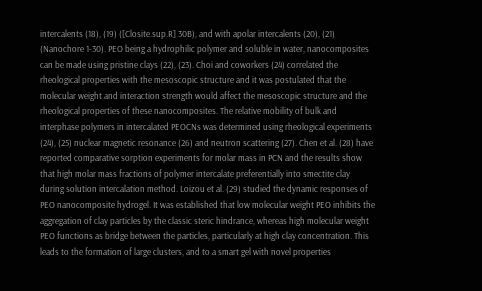intercalents (18), (19) ([Closite.sup.R] 30B), and with apolar intercalents (20), (21) (Nanochore 1-30). PEO being a hydrophilic polymer and soluble in water, nanocomposites can be made using pristine clays (22), (23). Choi and coworkers (24) correlated the rheological properties with the mesoscopic structure and it was postulated that the molecular weight and interaction strength would affect the mesoscopic structure and the rheological properties of these nanocomposites. The relative mobility of bulk and interphase polymers in intercalated PEOCNs was determined using rheological experiments (24), (25) nuclear magnetic resonance (26) and neutron scattering (27). Chen et al. (28) have reported comparative sorption experiments for molar mass in PCN and the results show that high molar mass fractions of polymer intercalate preferentially into smectite clay during solution intercalation method. Loizou et al. (29) studied the dynamic responses of PEO nanocomposite hydrogel. It was established that low molecular weight PEO inhibits the aggregation of clay particles by the classic steric hindrance, whereas high molecular weight PEO functions as bridge between the particles, particularly at high clay concentration. This leads to the formation of large clusters, and to a smart gel with novel properties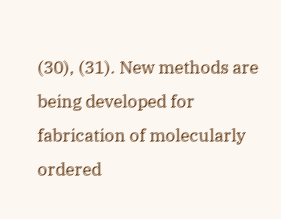(30), (31). New methods are being developed for fabrication of molecularly ordered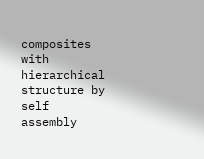composites with hierarchical structure by self assembly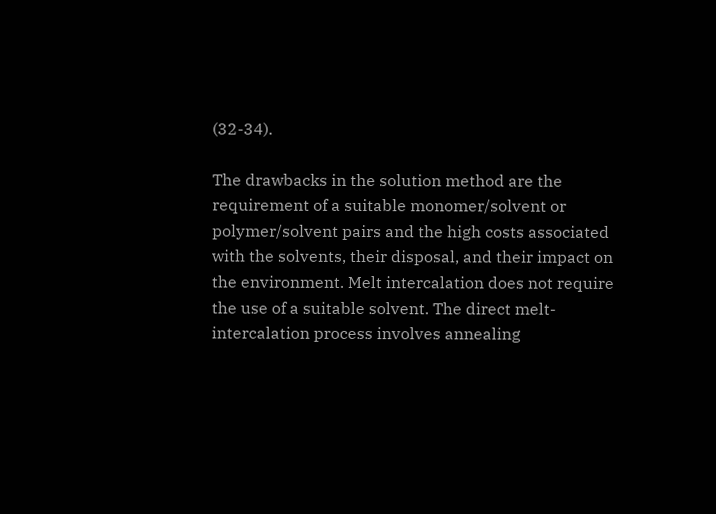(32-34).

The drawbacks in the solution method are the requirement of a suitable monomer/solvent or polymer/solvent pairs and the high costs associated with the solvents, their disposal, and their impact on the environment. Melt intercalation does not require the use of a suitable solvent. The direct melt-intercalation process involves annealing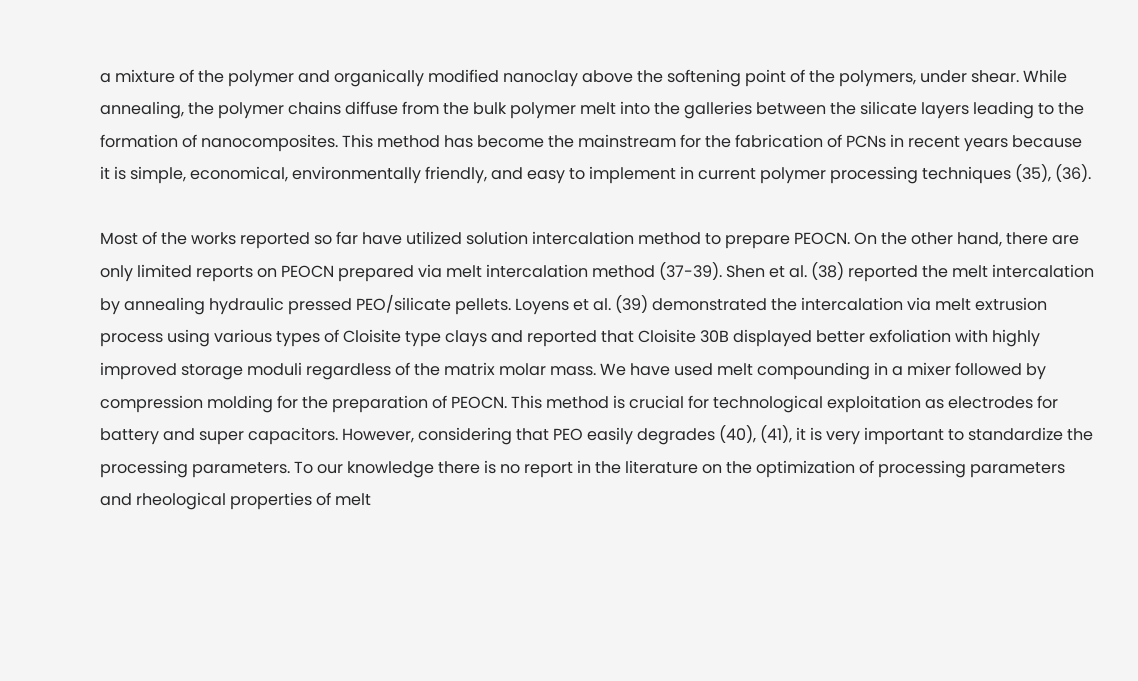a mixture of the polymer and organically modified nanoclay above the softening point of the polymers, under shear. While annealing, the polymer chains diffuse from the bulk polymer melt into the galleries between the silicate layers leading to the formation of nanocomposites. This method has become the mainstream for the fabrication of PCNs in recent years because it is simple, economical, environmentally friendly, and easy to implement in current polymer processing techniques (35), (36).

Most of the works reported so far have utilized solution intercalation method to prepare PEOCN. On the other hand, there are only limited reports on PEOCN prepared via melt intercalation method (37-39). Shen et al. (38) reported the melt intercalation by annealing hydraulic pressed PEO/silicate pellets. Loyens et al. (39) demonstrated the intercalation via melt extrusion process using various types of Cloisite type clays and reported that Cloisite 30B displayed better exfoliation with highly improved storage moduli regardless of the matrix molar mass. We have used melt compounding in a mixer followed by compression molding for the preparation of PEOCN. This method is crucial for technological exploitation as electrodes for battery and super capacitors. However, considering that PEO easily degrades (40), (41), it is very important to standardize the processing parameters. To our knowledge there is no report in the literature on the optimization of processing parameters and rheological properties of melt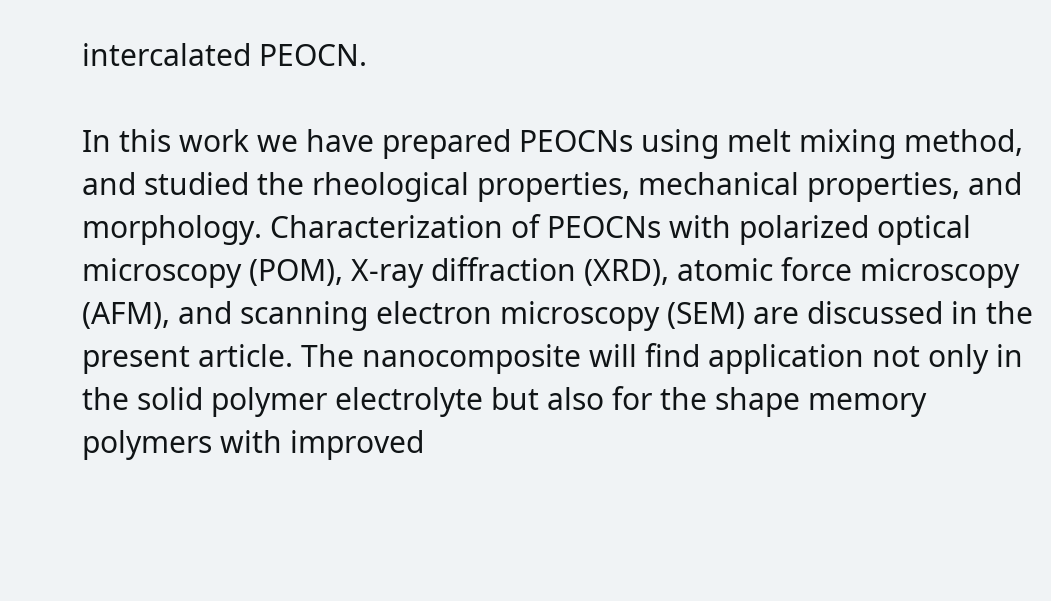intercalated PEOCN.

In this work we have prepared PEOCNs using melt mixing method, and studied the rheological properties, mechanical properties, and morphology. Characterization of PEOCNs with polarized optical microscopy (POM), X-ray diffraction (XRD), atomic force microscopy (AFM), and scanning electron microscopy (SEM) are discussed in the present article. The nanocomposite will find application not only in the solid polymer electrolyte but also for the shape memory polymers with improved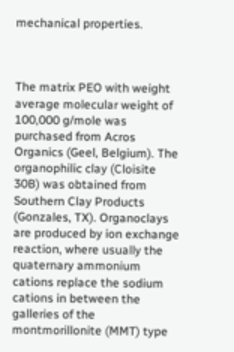mechanical properties.



The matrix PEO with weight average molecular weight of 100,000 g/mole was purchased from Acros Organics (Geel, Belgium). The organophilic clay (Cloisite 30B) was obtained from Southern Clay Products (Gonzales, TX). Organoclays are produced by ion exchange reaction, where usually the quaternary ammonium cations replace the sodium cations in between the galleries of the montmorillonite (MMT) type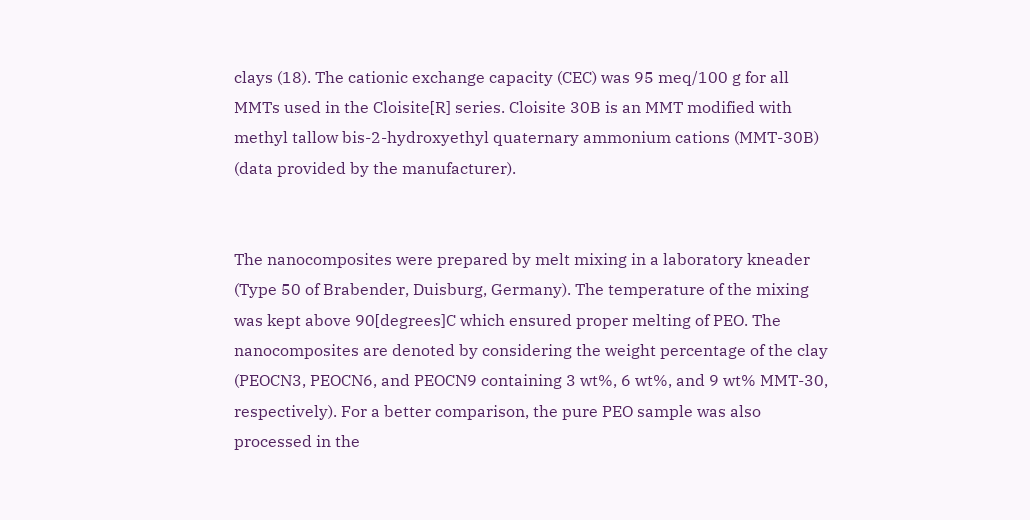clays (18). The cationic exchange capacity (CEC) was 95 meq/100 g for all MMTs used in the Cloisite[R] series. Cloisite 30B is an MMT modified with methyl tallow bis-2-hydroxyethyl quaternary ammonium cations (MMT-30B) (data provided by the manufacturer).


The nanocomposites were prepared by melt mixing in a laboratory kneader (Type 50 of Brabender, Duisburg, Germany). The temperature of the mixing was kept above 90[degrees]C which ensured proper melting of PEO. The nanocomposites are denoted by considering the weight percentage of the clay (PEOCN3, PEOCN6, and PEOCN9 containing 3 wt%, 6 wt%, and 9 wt% MMT-30, respectively). For a better comparison, the pure PEO sample was also processed in the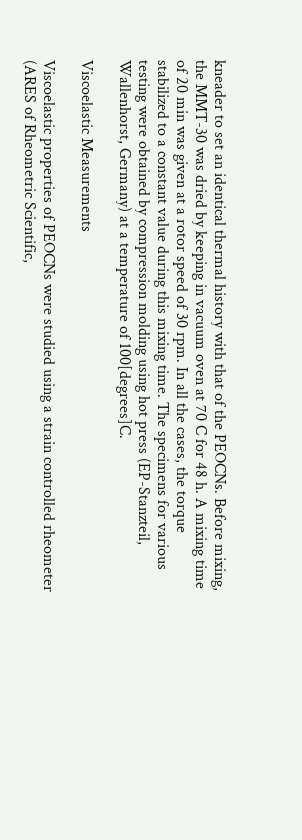kneader to set an identical thermal history with that of the PEOCNs. Before mixing, the MMT-30 was dried by keeping in vacuum oven at 70 C for 48 h. A mixing time of 20 min was given at a rotor speed of 30 rpm. In all the cases, the torque stabilized to a constant value during this mixing time. The specimens for various testing were obtained by compression molding using hot press (EP-Stanzteil, Wallenhorst, Germany) at a temperature of 100[degrees]C.

Viscoelastic Measurements

Viscoelastic properties of PEOCNs were studied using a strain controlled rheometer (ARES of Rheometric Scientific,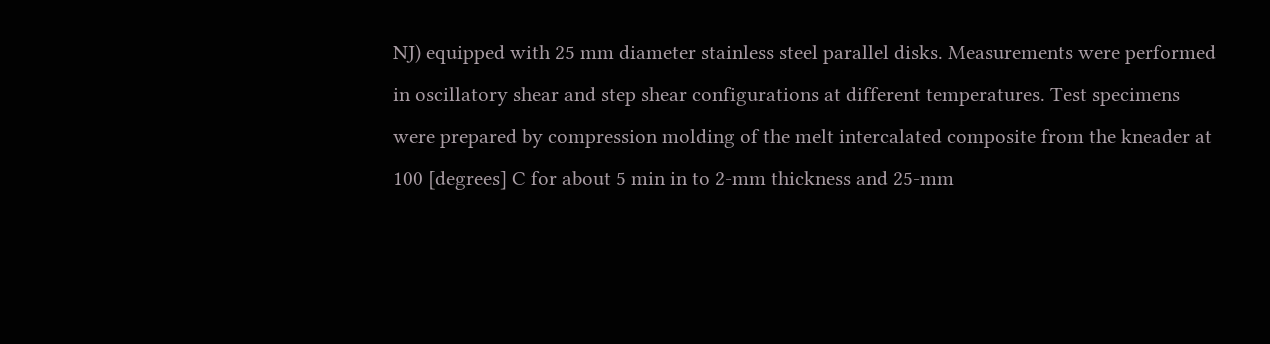NJ) equipped with 25 mm diameter stainless steel parallel disks. Measurements were performed in oscillatory shear and step shear configurations at different temperatures. Test specimens were prepared by compression molding of the melt intercalated composite from the kneader at 100 [degrees] C for about 5 min in to 2-mm thickness and 25-mm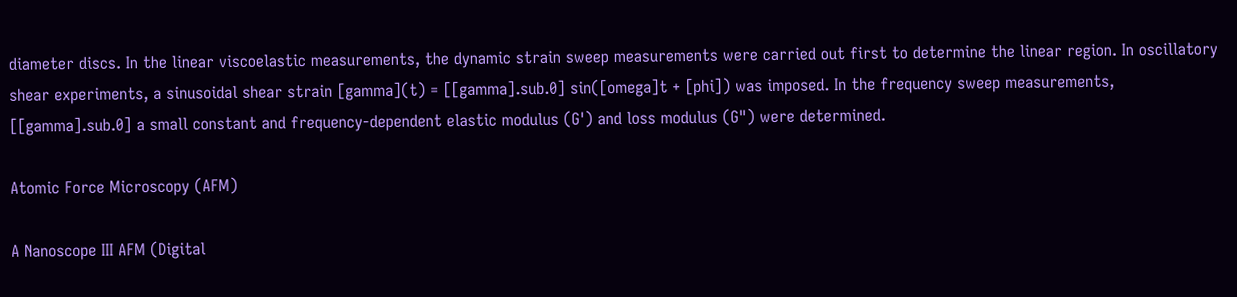diameter discs. In the linear viscoelastic measurements, the dynamic strain sweep measurements were carried out first to determine the linear region. In oscillatory shear experiments, a sinusoidal shear strain [gamma](t) = [[gamma].sub.0] sin([omega]t + [phi]) was imposed. In the frequency sweep measurements, [[gamma].sub.0] a small constant and frequency-dependent elastic modulus (G') and loss modulus (G") were determined.

Atomic Force Microscopy (AFM)

A Nanoscope III AFM (Digital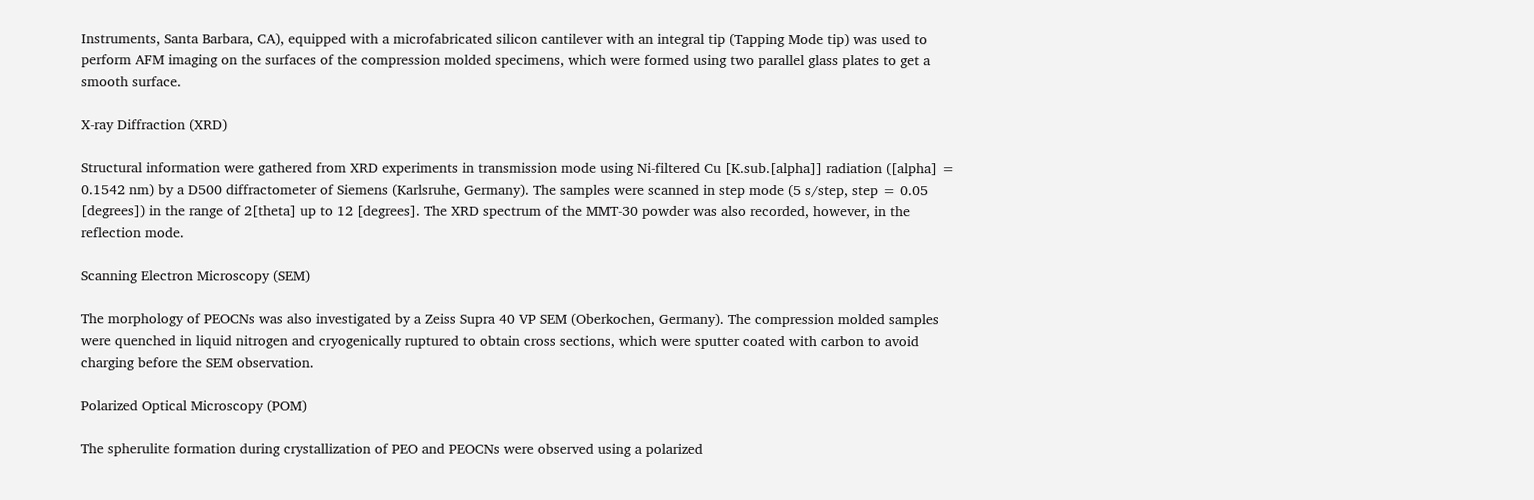Instruments, Santa Barbara, CA), equipped with a microfabricated silicon cantilever with an integral tip (Tapping Mode tip) was used to perform AFM imaging on the surfaces of the compression molded specimens, which were formed using two parallel glass plates to get a smooth surface.

X-ray Diffraction (XRD)

Structural information were gathered from XRD experiments in transmission mode using Ni-filtered Cu [K.sub.[alpha]] radiation ([alpha] = 0.1542 nm) by a D500 diffractometer of Siemens (Karlsruhe, Germany). The samples were scanned in step mode (5 s/step, step = 0.05 [degrees]) in the range of 2[theta] up to 12 [degrees]. The XRD spectrum of the MMT-30 powder was also recorded, however, in the reflection mode.

Scanning Electron Microscopy (SEM)

The morphology of PEOCNs was also investigated by a Zeiss Supra 40 VP SEM (Oberkochen, Germany). The compression molded samples were quenched in liquid nitrogen and cryogenically ruptured to obtain cross sections, which were sputter coated with carbon to avoid charging before the SEM observation.

Polarized Optical Microscopy (POM)

The spherulite formation during crystallization of PEO and PEOCNs were observed using a polarized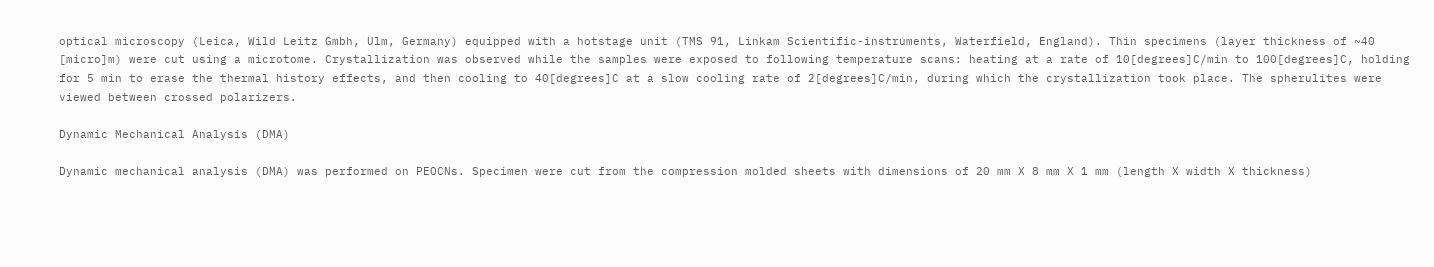optical microscopy (Leica, Wild Leitz Gmbh, Ulm, Germany) equipped with a hotstage unit (TMS 91, Linkam Scientific-instruments, Waterfield, England). Thin specimens (layer thickness of ~40 [micro]m) were cut using a microtome. Crystallization was observed while the samples were exposed to following temperature scans: heating at a rate of 10[degrees]C/min to 100[degrees]C, holding for 5 min to erase the thermal history effects, and then cooling to 40[degrees]C at a slow cooling rate of 2[degrees]C/min, during which the crystallization took place. The spherulites were viewed between crossed polarizers.

Dynamic Mechanical Analysis (DMA)

Dynamic mechanical analysis (DMA) was performed on PEOCNs. Specimen were cut from the compression molded sheets with dimensions of 20 mm X 8 mm X 1 mm (length X width X thickness)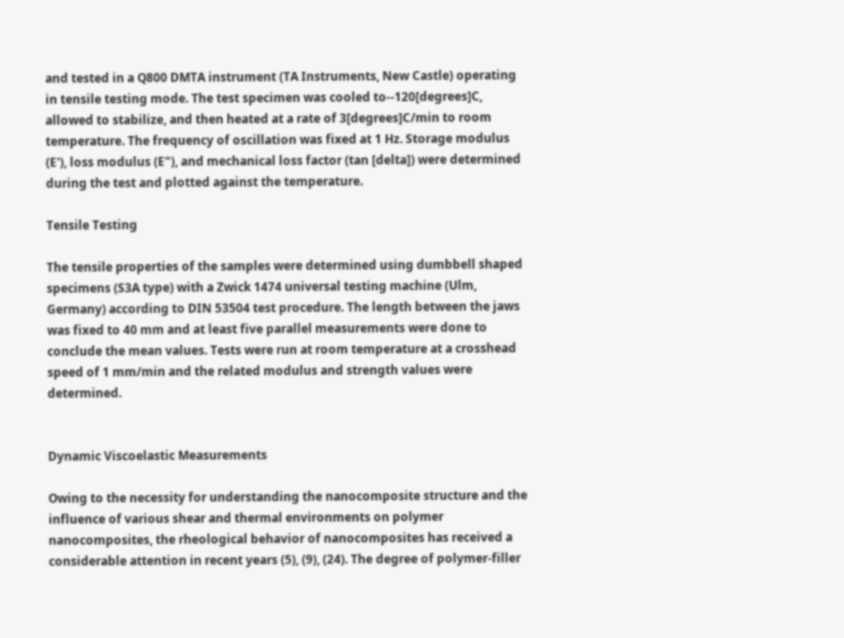and tested in a Q800 DMTA instrument (TA Instruments, New Castle) operating in tensile testing mode. The test specimen was cooled to--120[degrees]C, allowed to stabilize, and then heated at a rate of 3[degrees]C/min to room temperature. The frequency of oscillation was fixed at 1 Hz. Storage modulus (E'), loss modulus (E"), and mechanical loss factor (tan [delta]) were determined during the test and plotted against the temperature.

Tensile Testing

The tensile properties of the samples were determined using dumbbell shaped specimens (S3A type) with a Zwick 1474 universal testing machine (Ulm, Germany) according to DIN 53504 test procedure. The length between the jaws was fixed to 40 mm and at least five parallel measurements were done to conclude the mean values. Tests were run at room temperature at a crosshead speed of 1 mm/min and the related modulus and strength values were determined.


Dynamic Viscoelastic Measurements

Owing to the necessity for understanding the nanocomposite structure and the influence of various shear and thermal environments on polymer nanocomposites, the rheological behavior of nanocomposites has received a considerable attention in recent years (5), (9), (24). The degree of polymer-filler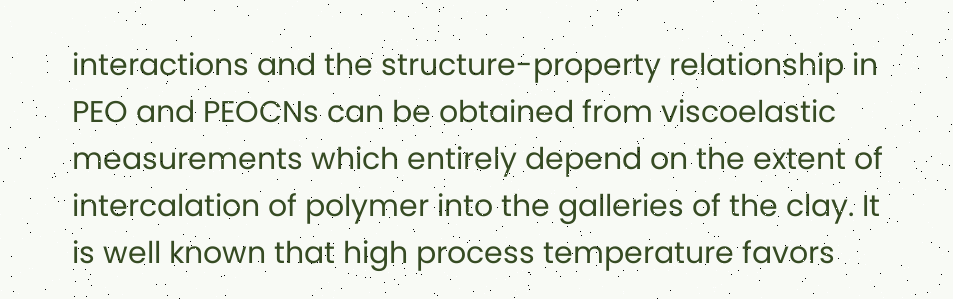interactions and the structure-property relationship in PEO and PEOCNs can be obtained from viscoelastic measurements which entirely depend on the extent of intercalation of polymer into the galleries of the clay. It is well known that high process temperature favors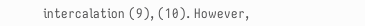intercalation (9), (10). However,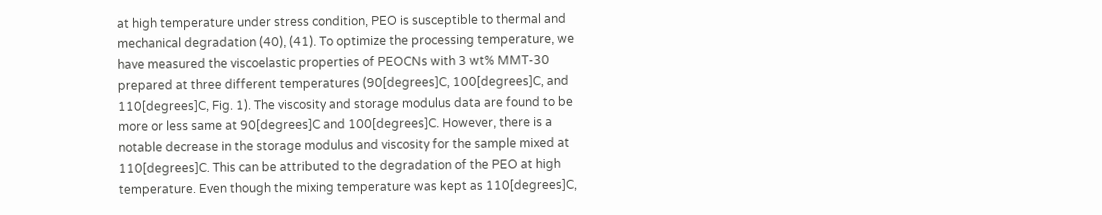at high temperature under stress condition, PEO is susceptible to thermal and mechanical degradation (40), (41). To optimize the processing temperature, we have measured the viscoelastic properties of PEOCNs with 3 wt% MMT-30 prepared at three different temperatures (90[degrees]C, 100[degrees]C, and 110[degrees]C, Fig. 1). The viscosity and storage modulus data are found to be more or less same at 90[degrees]C and 100[degrees]C. However, there is a notable decrease in the storage modulus and viscosity for the sample mixed at 110[degrees]C. This can be attributed to the degradation of the PEO at high temperature. Even though the mixing temperature was kept as 110[degrees]C,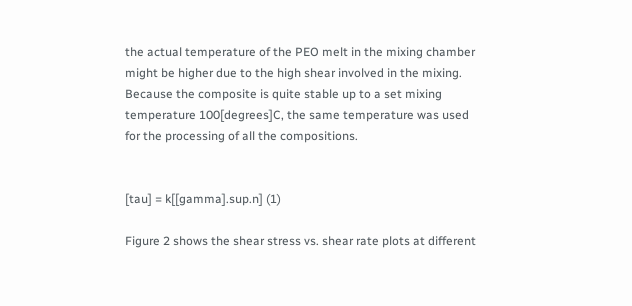the actual temperature of the PEO melt in the mixing chamber might be higher due to the high shear involved in the mixing. Because the composite is quite stable up to a set mixing temperature 100[degrees]C, the same temperature was used for the processing of all the compositions.


[tau] = k[[gamma].sup.n] (1)

Figure 2 shows the shear stress vs. shear rate plots at different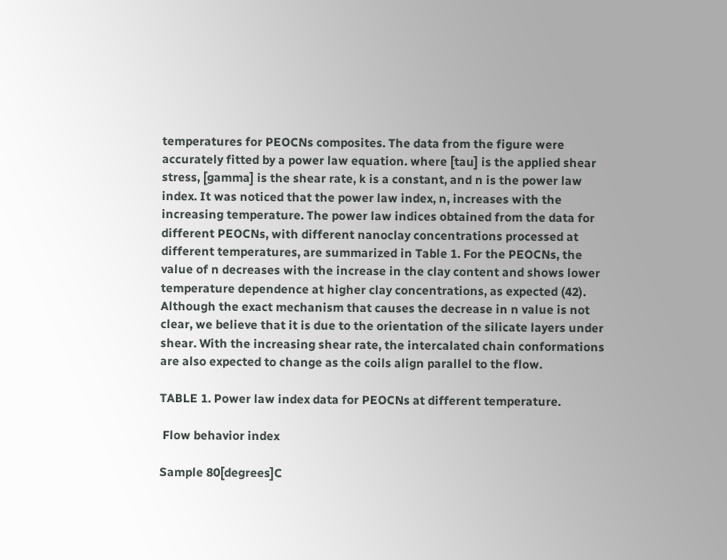temperatures for PEOCNs composites. The data from the figure were accurately fitted by a power law equation. where [tau] is the applied shear stress, [gamma] is the shear rate, k is a constant, and n is the power law index. It was noticed that the power law index, n, increases with the increasing temperature. The power law indices obtained from the data for different PEOCNs, with different nanoclay concentrations processed at different temperatures, are summarized in Table 1. For the PEOCNs, the value of n decreases with the increase in the clay content and shows lower temperature dependence at higher clay concentrations, as expected (42). Although the exact mechanism that causes the decrease in n value is not clear, we believe that it is due to the orientation of the silicate layers under shear. With the increasing shear rate, the intercalated chain conformations are also expected to change as the coils align parallel to the flow.

TABLE 1. Power law index data for PEOCNs at different temperature.

 Flow behavior index

Sample 80[degrees]C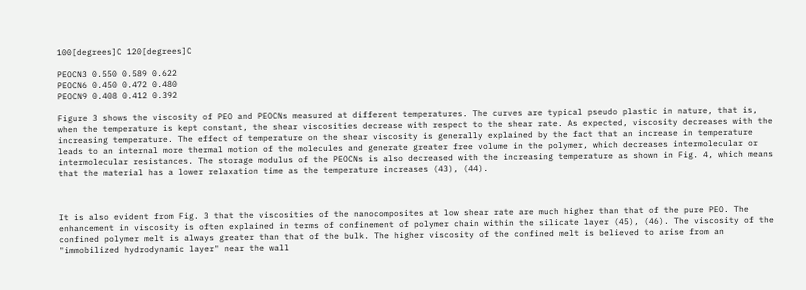100[degrees]C 120[degrees]C

PEOCN3 0.550 0.589 0.622
PEOCN6 0.450 0.472 0.480
PEOCN9 0.408 0.412 0.392

Figure 3 shows the viscosity of PEO and PEOCNs measured at different temperatures. The curves are typical pseudo plastic in nature, that is, when the temperature is kept constant, the shear viscosities decrease with respect to the shear rate. As expected, viscosity decreases with the increasing temperature. The effect of temperature on the shear viscosity is generally explained by the fact that an increase in temperature leads to an internal more thermal motion of the molecules and generate greater free volume in the polymer, which decreases intermolecular or intermolecular resistances. The storage modulus of the PEOCNs is also decreased with the increasing temperature as shown in Fig. 4, which means that the material has a lower relaxation time as the temperature increases (43), (44).



It is also evident from Fig. 3 that the viscosities of the nanocomposites at low shear rate are much higher than that of the pure PEO. The enhancement in viscosity is often explained in terms of confinement of polymer chain within the silicate layer (45), (46). The viscosity of the confined polymer melt is always greater than that of the bulk. The higher viscosity of the confined melt is believed to arise from an "immobilized hydrodynamic layer" near the wall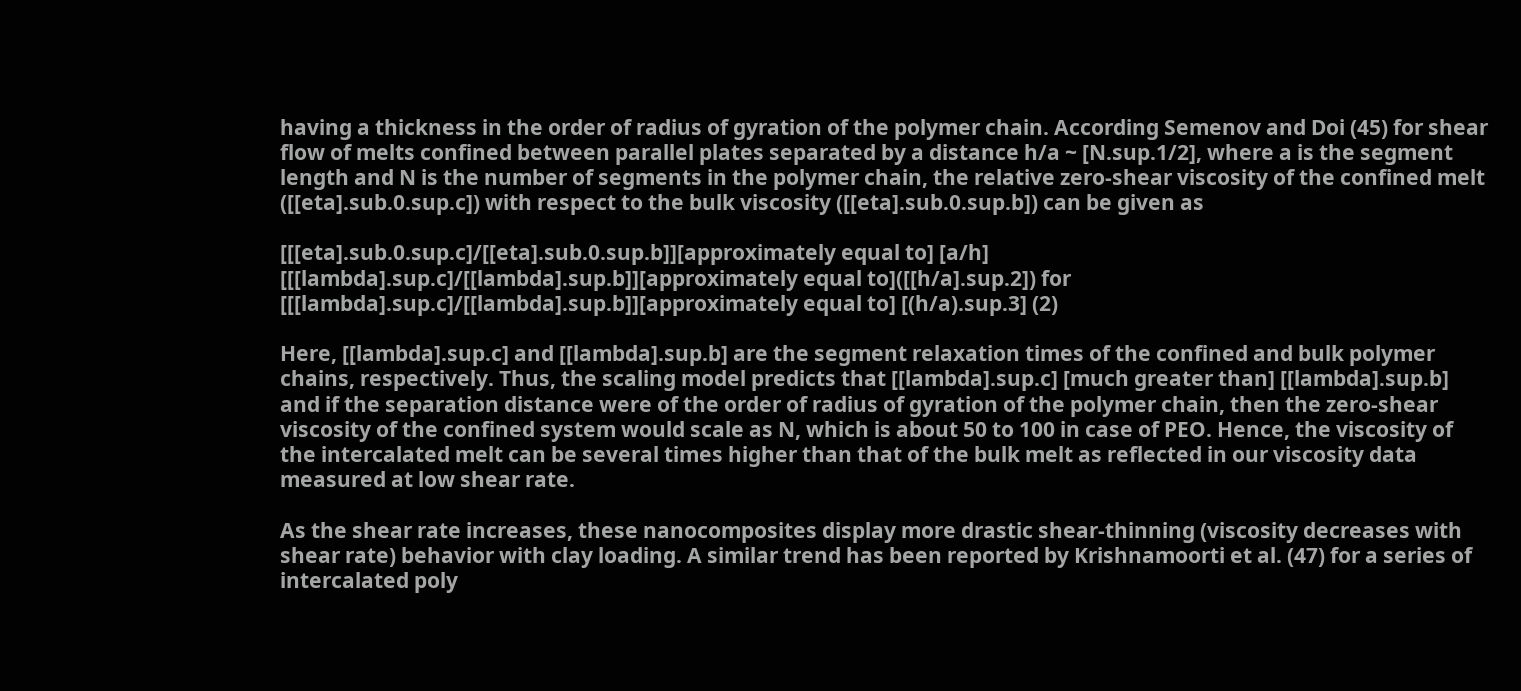having a thickness in the order of radius of gyration of the polymer chain. According Semenov and Doi (45) for shear flow of melts confined between parallel plates separated by a distance h/a ~ [N.sup.1/2], where a is the segment length and N is the number of segments in the polymer chain, the relative zero-shear viscosity of the confined melt ([[eta].sub.0.sup.c]) with respect to the bulk viscosity ([[eta].sub.0.sup.b]) can be given as

[[[eta].sub.0.sup.c]/[[eta].sub.0.sup.b]][approximately equal to] [a/h] [[[lambda].sup.c]/[[lambda].sup.b]][approximately equal to]([[h/a].sup.2]) for [[[lambda].sup.c]/[[lambda].sup.b]][approximately equal to] [(h/a).sup.3] (2)

Here, [[lambda].sup.c] and [[lambda].sup.b] are the segment relaxation times of the confined and bulk polymer chains, respectively. Thus, the scaling model predicts that [[lambda].sup.c] [much greater than] [[lambda].sup.b] and if the separation distance were of the order of radius of gyration of the polymer chain, then the zero-shear viscosity of the confined system would scale as N, which is about 50 to 100 in case of PEO. Hence, the viscosity of the intercalated melt can be several times higher than that of the bulk melt as reflected in our viscosity data measured at low shear rate.

As the shear rate increases, these nanocomposites display more drastic shear-thinning (viscosity decreases with shear rate) behavior with clay loading. A similar trend has been reported by Krishnamoorti et al. (47) for a series of intercalated poly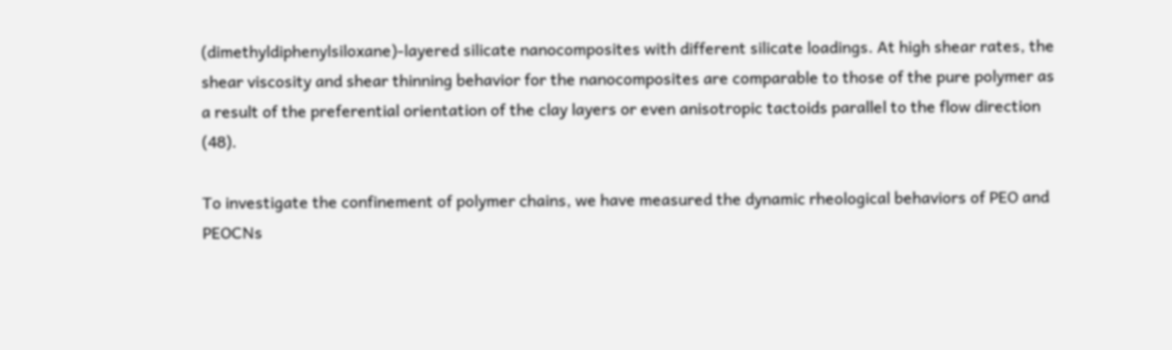(dimethyldiphenylsiloxane)-layered silicate nanocomposites with different silicate loadings. At high shear rates, the shear viscosity and shear thinning behavior for the nanocomposites are comparable to those of the pure polymer as a result of the preferential orientation of the clay layers or even anisotropic tactoids parallel to the flow direction (48).

To investigate the confinement of polymer chains, we have measured the dynamic rheological behaviors of PEO and PEOCNs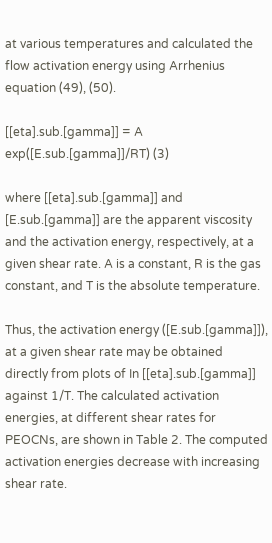at various temperatures and calculated the flow activation energy using Arrhenius equation (49), (50).

[[eta].sub.[gamma]] = A exp([E.sub.[gamma]]/RT) (3)

where [[eta].sub.[gamma]] and [E.sub.[gamma]] are the apparent viscosity and the activation energy, respectively, at a given shear rate. A is a constant, R is the gas constant, and T is the absolute temperature.

Thus, the activation energy ([E.sub.[gamma]]), at a given shear rate may be obtained directly from plots of In [[eta].sub.[gamma]] against 1/T. The calculated activation energies, at different shear rates for PEOCNs, are shown in Table 2. The computed activation energies decrease with increasing shear rate.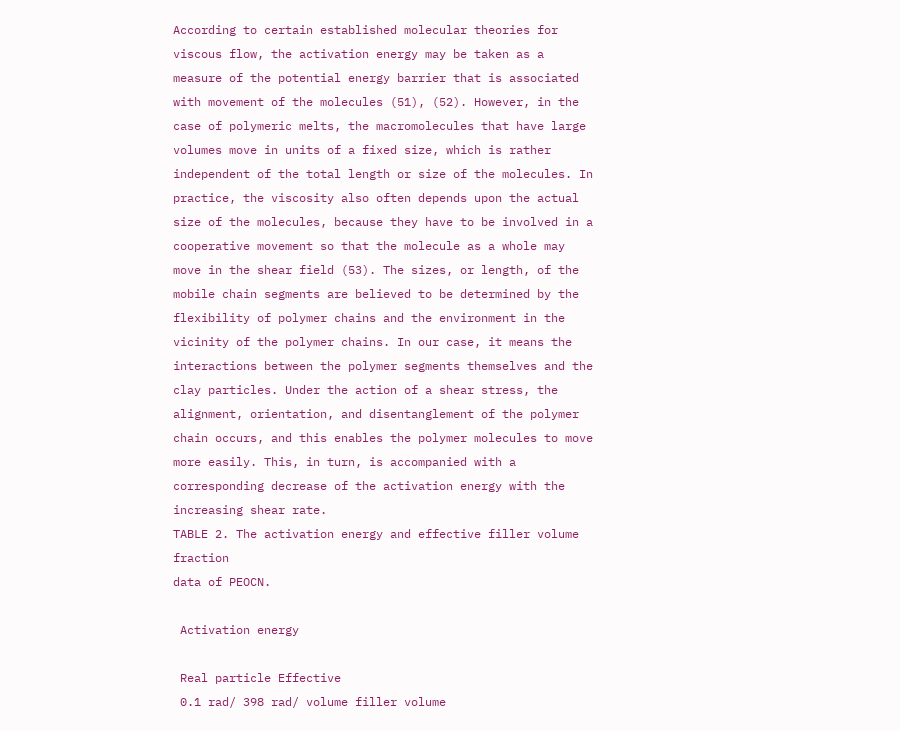According to certain established molecular theories for viscous flow, the activation energy may be taken as a measure of the potential energy barrier that is associated with movement of the molecules (51), (52). However, in the case of polymeric melts, the macromolecules that have large volumes move in units of a fixed size, which is rather independent of the total length or size of the molecules. In practice, the viscosity also often depends upon the actual size of the molecules, because they have to be involved in a cooperative movement so that the molecule as a whole may move in the shear field (53). The sizes, or length, of the mobile chain segments are believed to be determined by the flexibility of polymer chains and the environment in the vicinity of the polymer chains. In our case, it means the interactions between the polymer segments themselves and the clay particles. Under the action of a shear stress, the alignment, orientation, and disentanglement of the polymer chain occurs, and this enables the polymer molecules to move more easily. This, in turn, is accompanied with a corresponding decrease of the activation energy with the increasing shear rate.
TABLE 2. The activation energy and effective filler volume fraction
data of PEOCN.

 Activation energy

 Real particle Effective
 0.1 rad/ 398 rad/ volume filler volume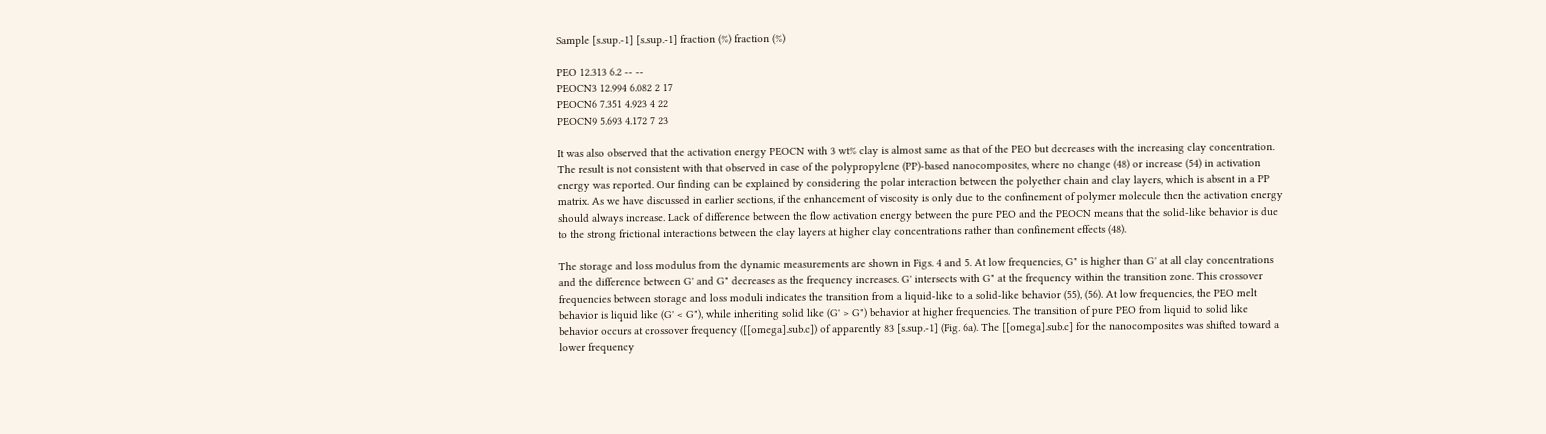Sample [s.sup.-1] [s.sup.-1] fraction (%) fraction (%)

PEO 12.313 6.2 -- --
PEOCN3 12.994 6.082 2 17
PEOCN6 7.351 4.923 4 22
PEOCN9 5.693 4.172 7 23

It was also observed that the activation energy PEOCN with 3 wt% clay is almost same as that of the PEO but decreases with the increasing clay concentration. The result is not consistent with that observed in case of the polypropylene (PP)-based nanocomposites, where no change (48) or increase (54) in activation energy was reported. Our finding can be explained by considering the polar interaction between the polyether chain and clay layers, which is absent in a PP matrix. As we have discussed in earlier sections, if the enhancement of viscosity is only due to the confinement of polymer molecule then the activation energy should always increase. Lack of difference between the flow activation energy between the pure PEO and the PEOCN means that the solid-like behavior is due to the strong frictional interactions between the clay layers at higher clay concentrations rather than confinement effects (48).

The storage and loss modulus from the dynamic measurements are shown in Figs. 4 and 5. At low frequencies, G" is higher than G' at all clay concentrations and the difference between G' and G" decreases as the frequency increases. G' intersects with G" at the frequency within the transition zone. This crossover frequencies between storage and loss moduli indicates the transition from a liquid-like to a solid-like behavior (55), (56). At low frequencies, the PEO melt behavior is liquid like (G' < G"), while inheriting solid like (G' > G") behavior at higher frequencies. The transition of pure PEO from liquid to solid like behavior occurs at crossover frequency ([[omega].sub.c]) of apparently 83 [s.sup.-1] (Fig. 6a). The [[omega].sub.c] for the nanocomposites was shifted toward a lower frequency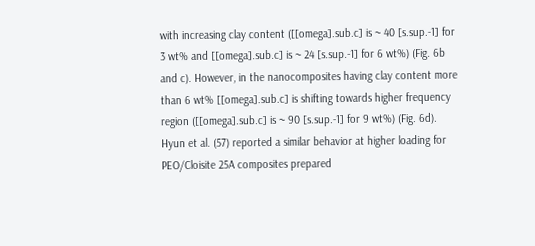with increasing clay content ([[omega].sub.c] is ~ 40 [s.sup.-1] for 3 wt% and [[omega].sub.c] is ~ 24 [s.sup.-1] for 6 wt%) (Fig. 6b and c). However, in the nanocomposites having clay content more than 6 wt% [[omega].sub.c] is shifting towards higher frequency region ([[omega].sub.c] is ~ 90 [s.sup.-1] for 9 wt%) (Fig. 6d). Hyun et al. (57) reported a similar behavior at higher loading for PEO/Cloisite 25A composites prepared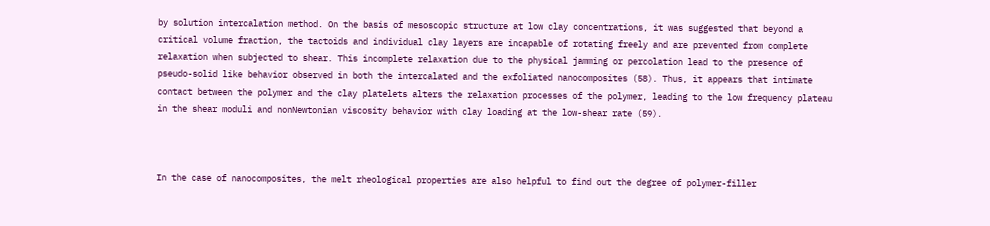by solution intercalation method. On the basis of mesoscopic structure at low clay concentrations, it was suggested that beyond a critical volume fraction, the tactoids and individual clay layers are incapable of rotating freely and are prevented from complete relaxation when subjected to shear. This incomplete relaxation due to the physical jamming or percolation lead to the presence of pseudo-solid like behavior observed in both the intercalated and the exfoliated nanocomposites (58). Thus, it appears that intimate contact between the polymer and the clay platelets alters the relaxation processes of the polymer, leading to the low frequency plateau in the shear moduli and nonNewtonian viscosity behavior with clay loading at the low-shear rate (59).



In the case of nanocomposites, the melt rheological properties are also helpful to find out the degree of polymer-filler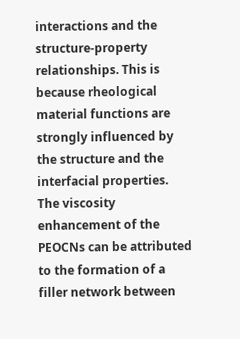interactions and the structure-property relationships. This is because rheological material functions are strongly influenced by the structure and the interfacial properties. The viscosity enhancement of the PEOCNs can be attributed to the formation of a filler network between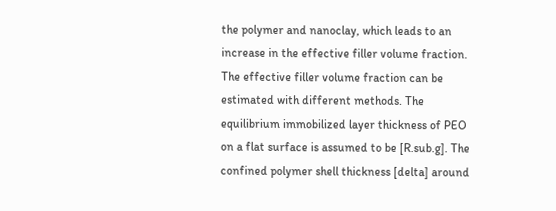the polymer and nanoclay, which leads to an increase in the effective filler volume fraction. The effective filler volume fraction can be estimated with different methods. The equilibrium immobilized layer thickness of PEO on a flat surface is assumed to be [R.sub.g]. The confined polymer shell thickness [delta] around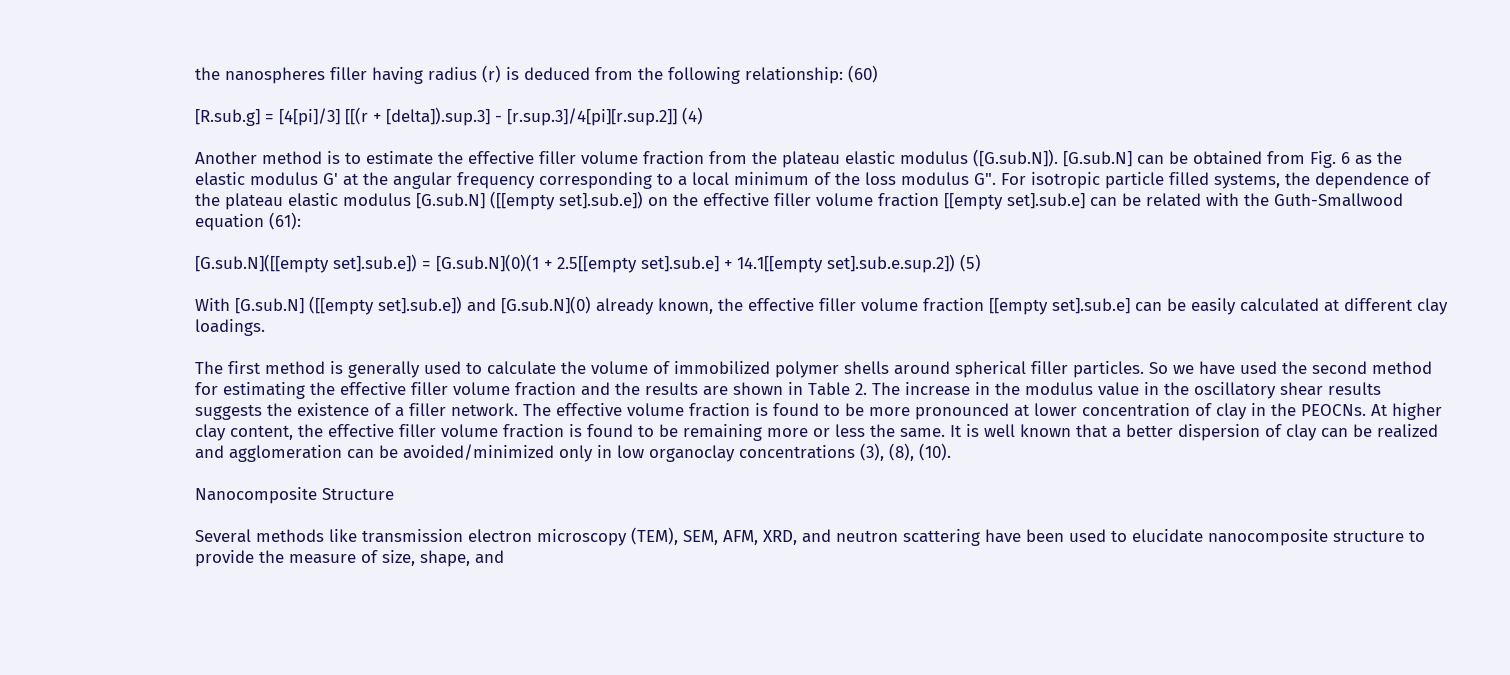the nanospheres filler having radius (r) is deduced from the following relationship: (60)

[R.sub.g] = [4[pi]/3] [[(r + [delta]).sup.3] - [r.sup.3]/4[pi][r.sup.2]] (4)

Another method is to estimate the effective filler volume fraction from the plateau elastic modulus ([G.sub.N]). [G.sub.N] can be obtained from Fig. 6 as the elastic modulus G' at the angular frequency corresponding to a local minimum of the loss modulus G". For isotropic particle filled systems, the dependence of the plateau elastic modulus [G.sub.N] ([[empty set].sub.e]) on the effective filler volume fraction [[empty set].sub.e] can be related with the Guth-Smallwood equation (61):

[G.sub.N]([[empty set].sub.e]) = [G.sub.N](0)(1 + 2.5[[empty set].sub.e] + 14.1[[empty set].sub.e.sup.2]) (5)

With [G.sub.N] ([[empty set].sub.e]) and [G.sub.N](0) already known, the effective filler volume fraction [[empty set].sub.e] can be easily calculated at different clay loadings.

The first method is generally used to calculate the volume of immobilized polymer shells around spherical filler particles. So we have used the second method for estimating the effective filler volume fraction and the results are shown in Table 2. The increase in the modulus value in the oscillatory shear results suggests the existence of a filler network. The effective volume fraction is found to be more pronounced at lower concentration of clay in the PEOCNs. At higher clay content, the effective filler volume fraction is found to be remaining more or less the same. It is well known that a better dispersion of clay can be realized and agglomeration can be avoided/minimized only in low organoclay concentrations (3), (8), (10).

Nanocomposite Structure

Several methods like transmission electron microscopy (TEM), SEM, AFM, XRD, and neutron scattering have been used to elucidate nanocomposite structure to provide the measure of size, shape, and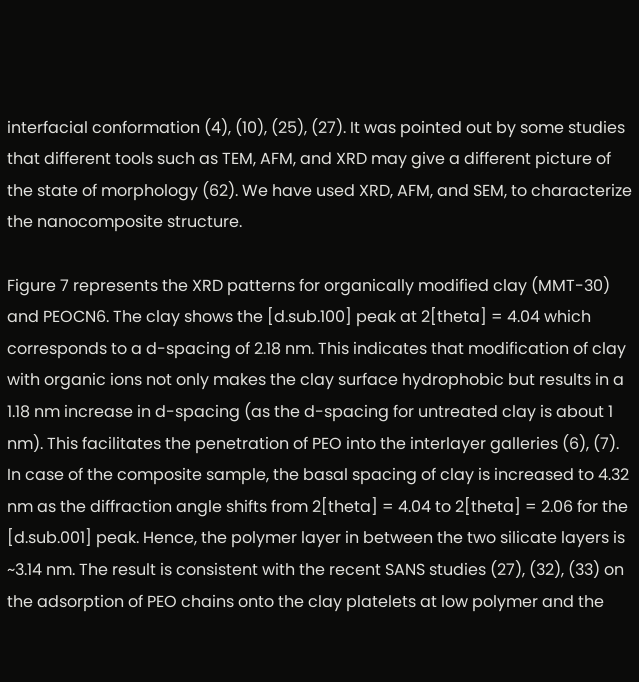interfacial conformation (4), (10), (25), (27). It was pointed out by some studies that different tools such as TEM, AFM, and XRD may give a different picture of the state of morphology (62). We have used XRD, AFM, and SEM, to characterize the nanocomposite structure.

Figure 7 represents the XRD patterns for organically modified clay (MMT-30) and PEOCN6. The clay shows the [d.sub.100] peak at 2[theta] = 4.04 which corresponds to a d-spacing of 2.18 nm. This indicates that modification of clay with organic ions not only makes the clay surface hydrophobic but results in a 1.18 nm increase in d-spacing (as the d-spacing for untreated clay is about 1 nm). This facilitates the penetration of PEO into the interlayer galleries (6), (7). In case of the composite sample, the basal spacing of clay is increased to 4.32 nm as the diffraction angle shifts from 2[theta] = 4.04 to 2[theta] = 2.06 for the [d.sub.001] peak. Hence, the polymer layer in between the two silicate layers is ~3.14 nm. The result is consistent with the recent SANS studies (27), (32), (33) on the adsorption of PEO chains onto the clay platelets at low polymer and the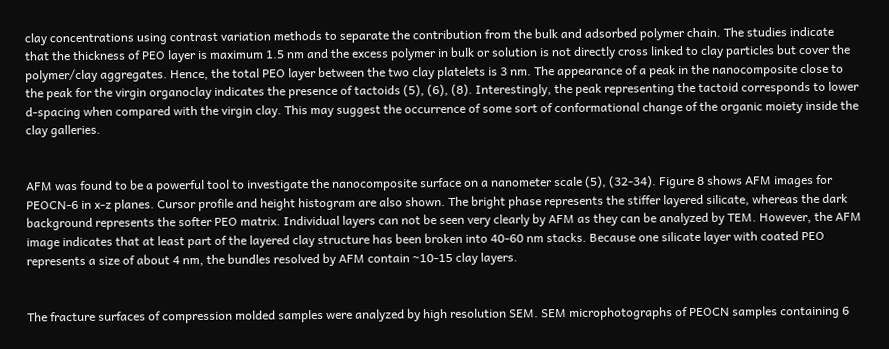clay concentrations using contrast variation methods to separate the contribution from the bulk and adsorbed polymer chain. The studies indicate that the thickness of PEO layer is maximum 1.5 nm and the excess polymer in bulk or solution is not directly cross linked to clay particles but cover the polymer/clay aggregates. Hence, the total PEO layer between the two clay platelets is 3 nm. The appearance of a peak in the nanocomposite close to the peak for the virgin organoclay indicates the presence of tactoids (5), (6), (8). Interestingly, the peak representing the tactoid corresponds to lower d-spacing when compared with the virgin clay. This may suggest the occurrence of some sort of conformational change of the organic moiety inside the clay galleries.


AFM was found to be a powerful tool to investigate the nanocomposite surface on a nanometer scale (5), (32-34). Figure 8 shows AFM images for PEOCN-6 in x-z planes. Cursor profile and height histogram are also shown. The bright phase represents the stiffer layered silicate, whereas the dark background represents the softer PEO matrix. Individual layers can not be seen very clearly by AFM as they can be analyzed by TEM. However, the AFM image indicates that at least part of the layered clay structure has been broken into 40-60 nm stacks. Because one silicate layer with coated PEO represents a size of about 4 nm, the bundles resolved by AFM contain ~10-15 clay layers.


The fracture surfaces of compression molded samples were analyzed by high resolution SEM. SEM microphotographs of PEOCN samples containing 6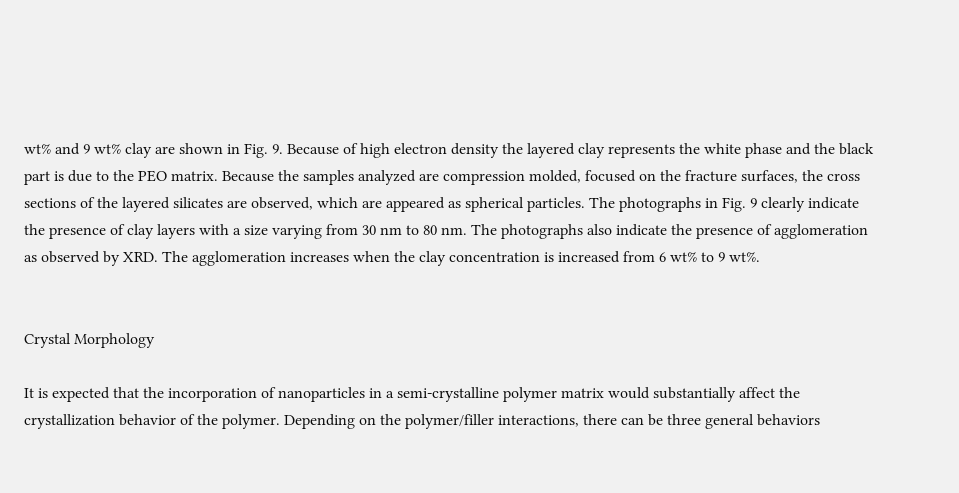wt% and 9 wt% clay are shown in Fig. 9. Because of high electron density the layered clay represents the white phase and the black part is due to the PEO matrix. Because the samples analyzed are compression molded, focused on the fracture surfaces, the cross sections of the layered silicates are observed, which are appeared as spherical particles. The photographs in Fig. 9 clearly indicate the presence of clay layers with a size varying from 30 nm to 80 nm. The photographs also indicate the presence of agglomeration as observed by XRD. The agglomeration increases when the clay concentration is increased from 6 wt% to 9 wt%.


Crystal Morphology

It is expected that the incorporation of nanoparticles in a semi-crystalline polymer matrix would substantially affect the crystallization behavior of the polymer. Depending on the polymer/filler interactions, there can be three general behaviors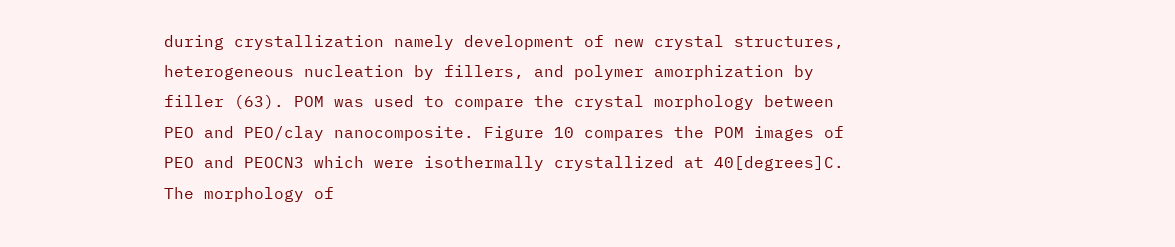during crystallization namely development of new crystal structures, heterogeneous nucleation by fillers, and polymer amorphization by filler (63). POM was used to compare the crystal morphology between PEO and PEO/clay nanocomposite. Figure 10 compares the POM images of PEO and PEOCN3 which were isothermally crystallized at 40[degrees]C. The morphology of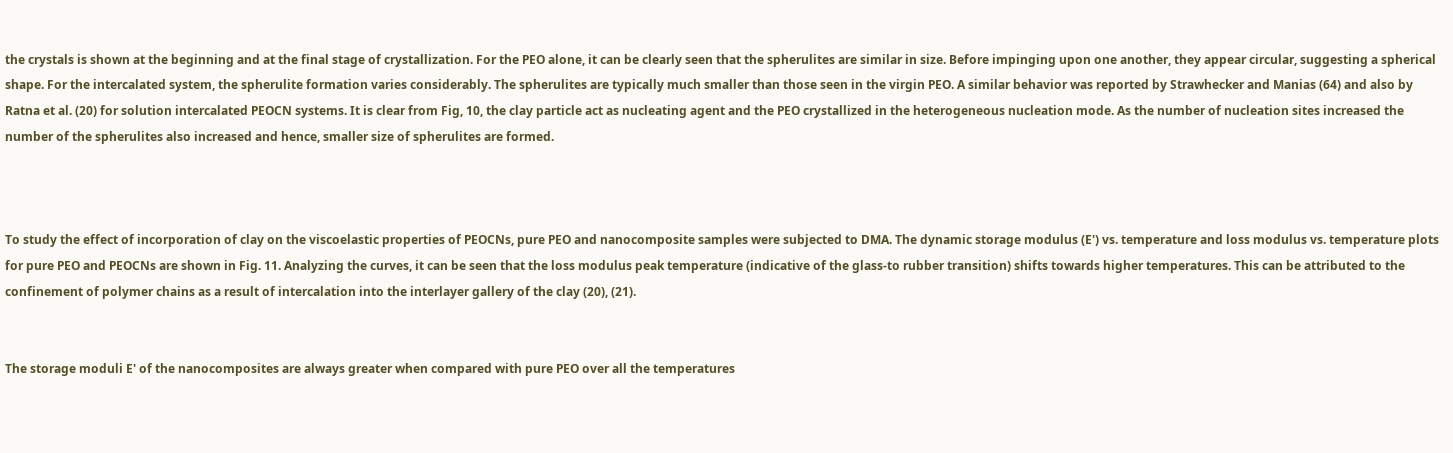the crystals is shown at the beginning and at the final stage of crystallization. For the PEO alone, it can be clearly seen that the spherulites are similar in size. Before impinging upon one another, they appear circular, suggesting a spherical shape. For the intercalated system, the spherulite formation varies considerably. The spherulites are typically much smaller than those seen in the virgin PEO. A similar behavior was reported by Strawhecker and Manias (64) and also by Ratna et al. (20) for solution intercalated PEOCN systems. It is clear from Fig, 10, the clay particle act as nucleating agent and the PEO crystallized in the heterogeneous nucleation mode. As the number of nucleation sites increased the number of the spherulites also increased and hence, smaller size of spherulites are formed.



To study the effect of incorporation of clay on the viscoelastic properties of PEOCNs, pure PEO and nanocomposite samples were subjected to DMA. The dynamic storage modulus (E') vs. temperature and loss modulus vs. temperature plots for pure PEO and PEOCNs are shown in Fig. 11. Analyzing the curves, it can be seen that the loss modulus peak temperature (indicative of the glass-to rubber transition) shifts towards higher temperatures. This can be attributed to the confinement of polymer chains as a result of intercalation into the interlayer gallery of the clay (20), (21).


The storage moduli E' of the nanocomposites are always greater when compared with pure PEO over all the temperatures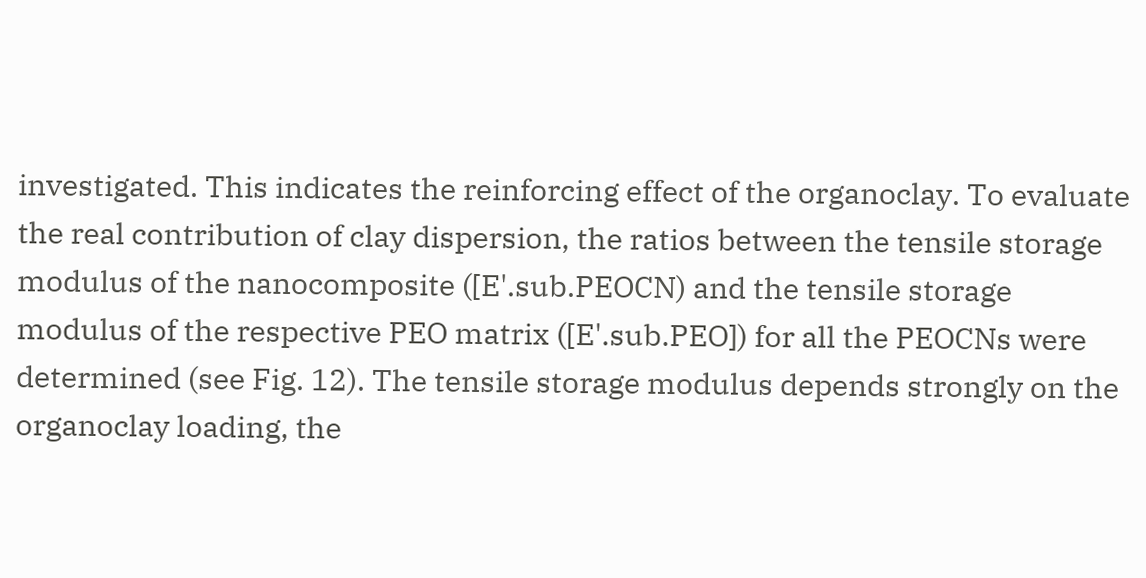investigated. This indicates the reinforcing effect of the organoclay. To evaluate the real contribution of clay dispersion, the ratios between the tensile storage modulus of the nanocomposite ([E'.sub.PEOCN) and the tensile storage modulus of the respective PEO matrix ([E'.sub.PEO]) for all the PEOCNs were determined (see Fig. 12). The tensile storage modulus depends strongly on the organoclay loading, the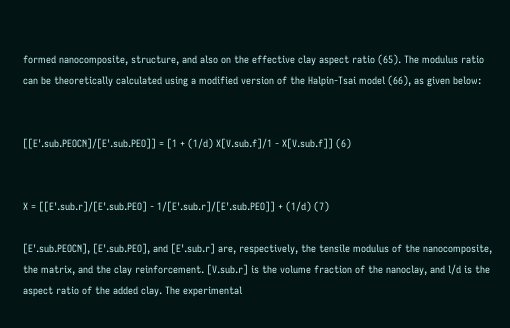formed nanocomposite, structure, and also on the effective clay aspect ratio (65). The modulus ratio can be theoretically calculated using a modified version of the Halpin-Tsai model (66), as given below:


[[E'.sub.PEOCN]/[E'.sub.PEO]] = [1 + (1/d) X[V.sub.f]/1 - X[V.sub.f]] (6)


X = [[E'.sub.r]/[E'.sub.PEO] - 1/[E'.sub.r]/[E'.sub.PEO]] + (1/d) (7)

[E'.sub.PEOCN], [E'.sub.PEO], and [E'.sub.r] are, respectively, the tensile modulus of the nanocomposite, the matrix, and the clay reinforcement. [V.sub.r] is the volume fraction of the nanoclay, and l/d is the aspect ratio of the added clay. The experimental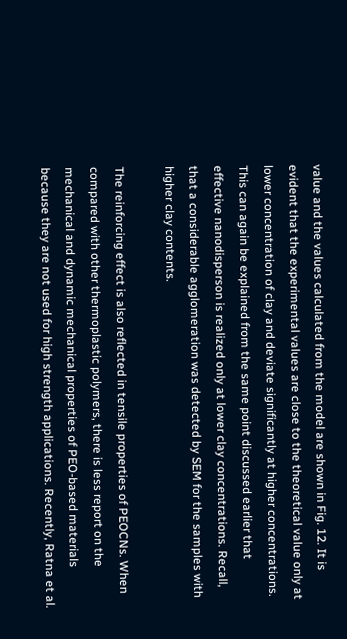value and the values calculated from the model are shown in Fig. 12. It is evident that the experimental values are close to the theoretical value only at lower concentration of clay and deviate significantly at higher concentrations. This can again be explained from the same point discussed earlier that effective nanodisperson is realized only at lower clay concentrations. Recall, that a considerable agglomeration was detected by SEM for the samples with higher clay contents.

The reinforcing effect is also reflected in tensile properties of PEOCNs. When compared with other thermoplastic polymers, there is less report on the mechanical and dynamic mechanical properties of PEO-based materials because they are not used for high strength applications. Recently, Ratna et al.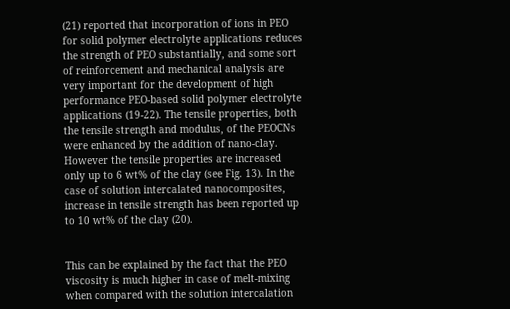(21) reported that incorporation of ions in PEO for solid polymer electrolyte applications reduces the strength of PEO substantially, and some sort of reinforcement and mechanical analysis are very important for the development of high performance PEO-based solid polymer electrolyte applications (19-22). The tensile properties, both the tensile strength and modulus, of the PEOCNs were enhanced by the addition of nano-clay. However the tensile properties are increased only up to 6 wt% of the clay (see Fig. 13). In the case of solution intercalated nanocomposites, increase in tensile strength has been reported up to 10 wt% of the clay (20).


This can be explained by the fact that the PEO viscosity is much higher in case of melt-mixing when compared with the solution intercalation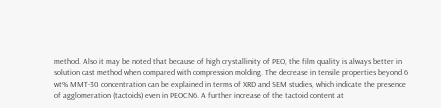method. Also it may be noted that because of high crystallinity of PEO, the film quality is always better in solution cast method when compared with compression molding. The decrease in tensile properties beyond 6 wt% MMT-30 concentration can be explained in terms of XRD and SEM studies, which indicate the presence of agglomeration (tactoids) even in PEOCN6. A further increase of the tactoid content at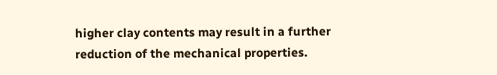higher clay contents may result in a further reduction of the mechanical properties.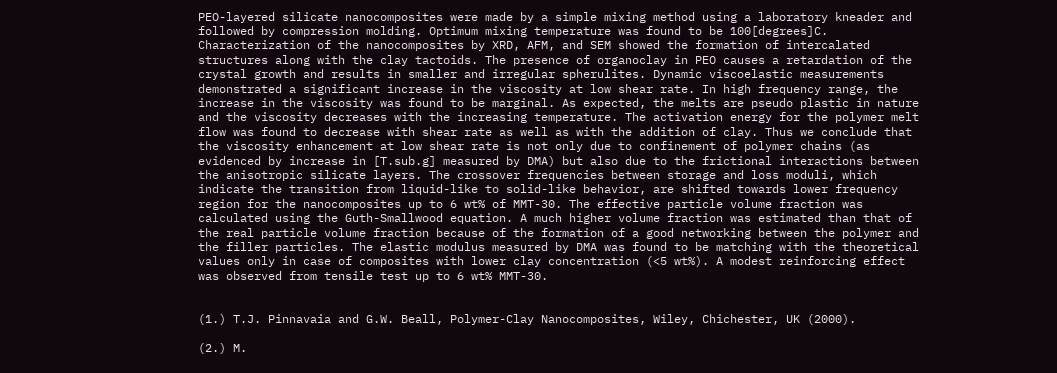PEO-layered silicate nanocomposites were made by a simple mixing method using a laboratory kneader and followed by compression molding. Optimum mixing temperature was found to be 100[degrees]C. Characterization of the nanocomposites by XRD, AFM, and SEM showed the formation of intercalated structures along with the clay tactoids. The presence of organoclay in PEO causes a retardation of the crystal growth and results in smaller and irregular spherulites. Dynamic viscoelastic measurements demonstrated a significant increase in the viscosity at low shear rate. In high frequency range, the increase in the viscosity was found to be marginal. As expected, the melts are pseudo plastic in nature and the viscosity decreases with the increasing temperature. The activation energy for the polymer melt flow was found to decrease with shear rate as well as with the addition of clay. Thus we conclude that the viscosity enhancement at low shear rate is not only due to confinement of polymer chains (as evidenced by increase in [T.sub.g] measured by DMA) but also due to the frictional interactions between the anisotropic silicate layers. The crossover frequencies between storage and loss moduli, which indicate the transition from liquid-like to solid-like behavior, are shifted towards lower frequency region for the nanocomposites up to 6 wt% of MMT-30. The effective particle volume fraction was calculated using the Guth-Smallwood equation. A much higher volume fraction was estimated than that of the real particle volume fraction because of the formation of a good networking between the polymer and the filler particles. The elastic modulus measured by DMA was found to be matching with the theoretical values only in case of composites with lower clay concentration (<5 wt%). A modest reinforcing effect was observed from tensile test up to 6 wt% MMT-30.


(1.) T.J. Pinnavaia and G.W. Beall, Polymer-Clay Nanocomposites, Wiley, Chichester, UK (2000).

(2.) M.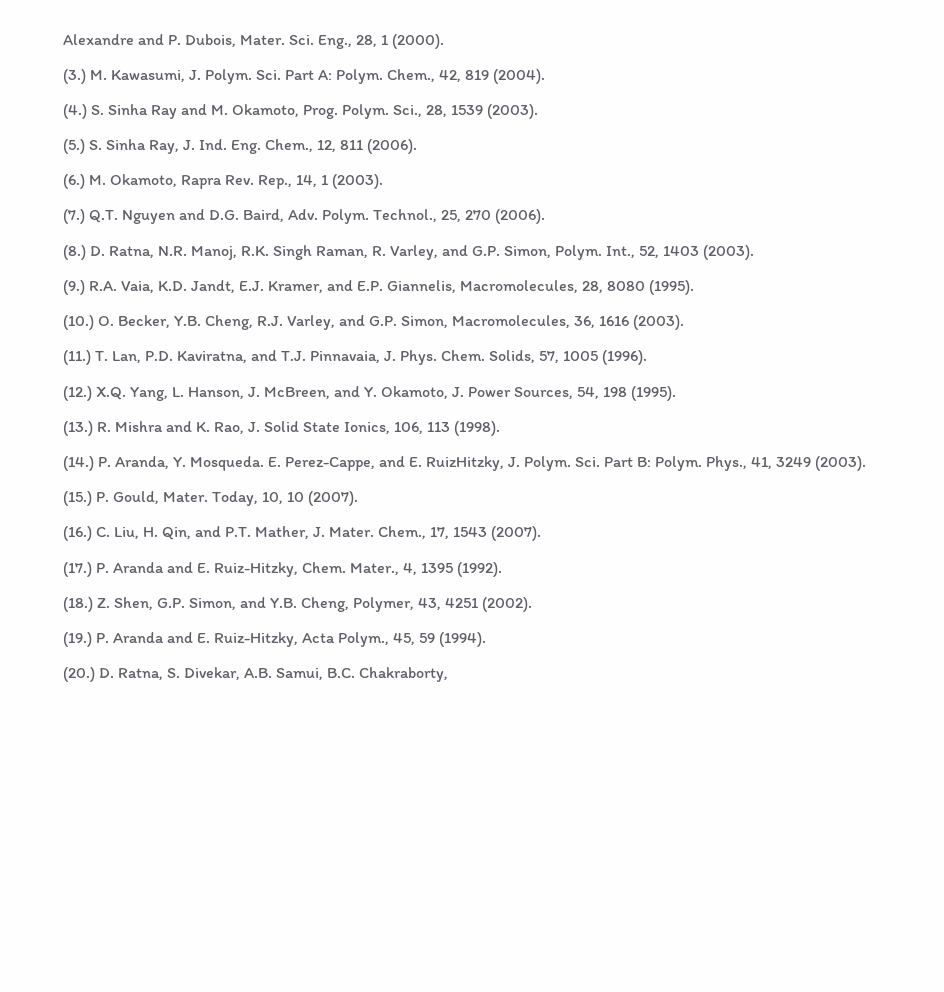Alexandre and P. Dubois, Mater. Sci. Eng., 28, 1 (2000).

(3.) M. Kawasumi, J. Polym. Sci. Part A: Polym. Chem., 42, 819 (2004).

(4.) S. Sinha Ray and M. Okamoto, Prog. Polym. Sci., 28, 1539 (2003).

(5.) S. Sinha Ray, J. Ind. Eng. Chem., 12, 811 (2006).

(6.) M. Okamoto, Rapra Rev. Rep., 14, 1 (2003).

(7.) Q.T. Nguyen and D.G. Baird, Adv. Polym. Technol., 25, 270 (2006).

(8.) D. Ratna, N.R. Manoj, R.K. Singh Raman, R. Varley, and G.P. Simon, Polym. Int., 52, 1403 (2003).

(9.) R.A. Vaia, K.D. Jandt, E.J. Kramer, and E.P. Giannelis, Macromolecules, 28, 8080 (1995).

(10.) O. Becker, Y.B. Cheng, R.J. Varley, and G.P. Simon, Macromolecules, 36, 1616 (2003).

(11.) T. Lan, P.D. Kaviratna, and T.J. Pinnavaia, J. Phys. Chem. Solids, 57, 1005 (1996).

(12.) X.Q. Yang, L. Hanson, J. McBreen, and Y. Okamoto, J. Power Sources, 54, 198 (1995).

(13.) R. Mishra and K. Rao, J. Solid State Ionics, 106, 113 (1998).

(14.) P. Aranda, Y. Mosqueda. E. Perez-Cappe, and E. RuizHitzky, J. Polym. Sci. Part B: Polym. Phys., 41, 3249 (2003).

(15.) P. Gould, Mater. Today, 10, 10 (2007).

(16.) C. Liu, H. Qin, and P.T. Mather, J. Mater. Chem., 17, 1543 (2007).

(17.) P. Aranda and E. Ruiz-Hitzky, Chem. Mater., 4, 1395 (1992).

(18.) Z. Shen, G.P. Simon, and Y.B. Cheng, Polymer, 43, 4251 (2002).

(19.) P. Aranda and E. Ruiz-Hitzky, Acta Polym., 45, 59 (1994).

(20.) D. Ratna, S. Divekar, A.B. Samui, B.C. Chakraborty,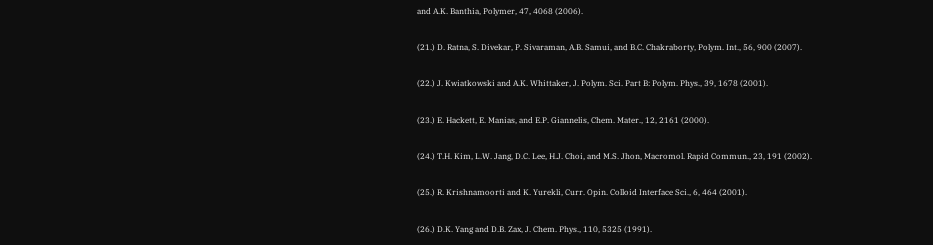and A.K. Banthia, Polymer, 47, 4068 (2006).

(21.) D. Ratna, S. Divekar, P. Sivaraman, A.B. Samui, and B.C. Chakraborty, Polym. Int., 56, 900 (2007).

(22.) J. Kwiatkowski and A.K. Whittaker, J. Polym. Sci. Part B: Polym. Phys., 39, 1678 (2001).

(23.) E. Hackett, E. Manias, and E.P. Giannelis, Chem. Mater., 12, 2161 (2000).

(24.) T.H. Kim, L.W. Jang, D.C. Lee, H.J. Choi, and M.S. Jhon, Macromol. Rapid Commun., 23, 191 (2002).

(25.) R. Krishnamoorti and K. Yurekli, Curr. Opin. Colloid Interface Sci., 6, 464 (2001).

(26.) D.K. Yang and D.B. Zax, J. Chem. Phys., 110, 5325 (1991).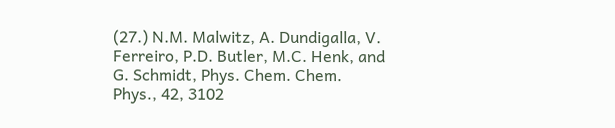(27.) N.M. Malwitz, A. Dundigalla, V. Ferreiro, P.D. Butler, M.C. Henk, and G. Schmidt, Phys. Chem. Chem. Phys., 42, 3102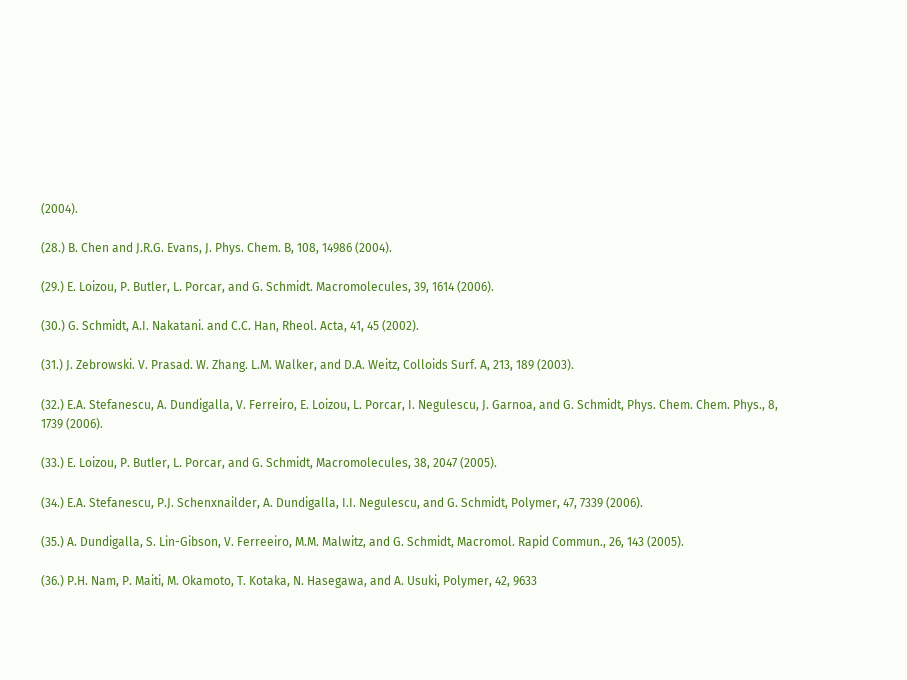(2004).

(28.) B. Chen and J.R.G. Evans, J. Phys. Chem. B, 108, 14986 (2004).

(29.) E. Loizou, P. Butler, L. Porcar, and G. Schmidt. Macromolecules, 39, 1614 (2006).

(30.) G. Schmidt, A.I. Nakatani. and C.C. Han, Rheol. Acta, 41, 45 (2002).

(31.) J. Zebrowski. V. Prasad. W. Zhang. L.M. Walker, and D.A. Weitz, Colloids Surf. A, 213, 189 (2003).

(32.) E.A. Stefanescu, A. Dundigalla, V. Ferreiro, E. Loizou, L. Porcar, I. Negulescu, J. Garnoa, and G. Schmidt, Phys. Chem. Chem. Phys., 8, 1739 (2006).

(33.) E. Loizou, P. Butler, L. Porcar, and G. Schmidt, Macromolecules, 38, 2047 (2005).

(34.) E.A. Stefanescu, P.J. Schenxnailder, A. Dundigalla, I.I. Negulescu, and G. Schmidt, Polymer, 47, 7339 (2006).

(35.) A. Dundigalla, S. Lin-Gibson, V. Ferreeiro, M.M. Malwitz, and G. Schmidt, Macromol. Rapid Commun., 26, 143 (2005).

(36.) P.H. Nam, P. Maiti, M. Okamoto, T. Kotaka, N. Hasegawa, and A. Usuki, Polymer, 42, 9633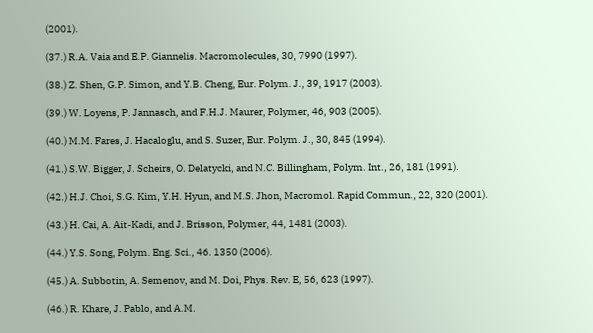(2001).

(37.) R.A. Vaia and E.P. Giannelis. Macromolecules, 30, 7990 (1997).

(38.) Z. Shen, G.P. Simon, and Y.B. Cheng, Eur. Polym. J., 39, 1917 (2003).

(39.) W. Loyens, P. Jannasch, and F.H.J. Maurer, Polymer, 46, 903 (2005).

(40.) M.M. Fares, J. Hacaloglu, and S. Suzer, Eur. Polym. J., 30, 845 (1994).

(41.) S.W. Bigger, J. Scheirs, O. Delatycki, and N.C. Billingham, Polym. Int., 26, 181 (1991).

(42.) H.J. Choi, S.G. Kim, Y.H. Hyun, and M.S. Jhon, Macromol. Rapid Commun., 22, 320 (2001).

(43.) H. Cai, A. Ait-Kadi, and J. Brisson, Polymer, 44, 1481 (2003).

(44.) Y.S. Song, Polym. Eng. Sci., 46. 1350 (2006).

(45.) A. Subbotin, A. Semenov, and M. Doi, Phys. Rev. E, 56, 623 (1997).

(46.) R. Khare, J. Pablo, and A.M.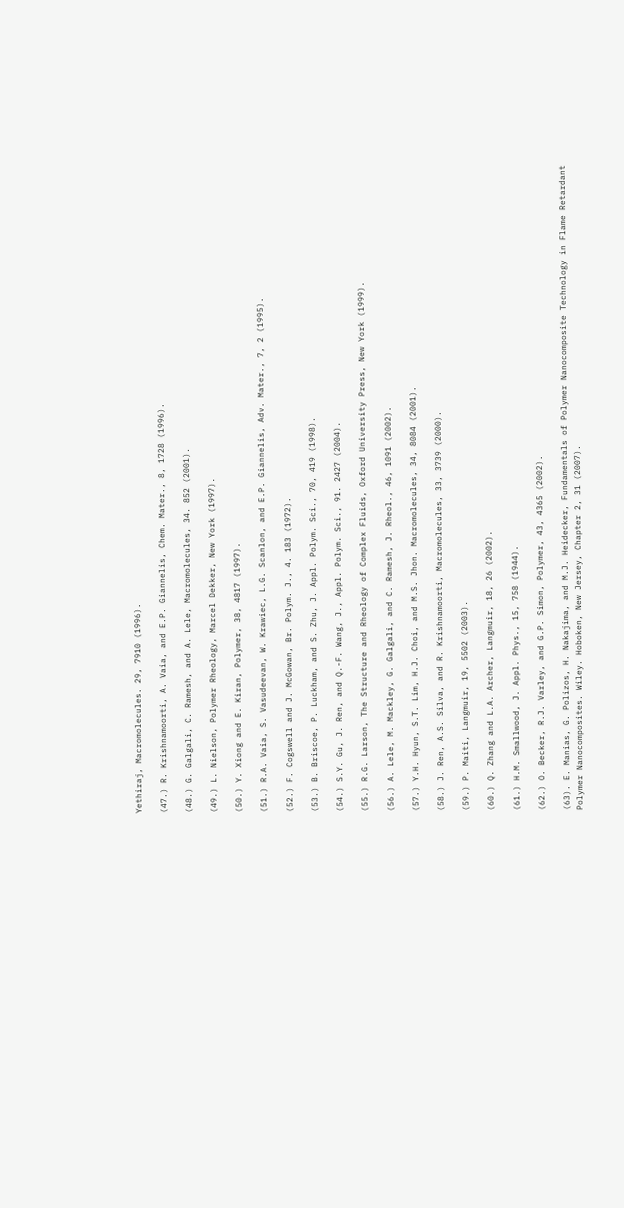Yethiraj, Macromolecules. 29, 7910 (1996).

(47.) R. Krishnamoorti, A. Vaia, and E.P. Giannelis, Chem. Mater., 8, 1728 (1996).

(48.) G. Galgali, C. Ramesh, and A. Lele, Macromolecules, 34. 852 (2001).

(49.) L. Nielson, Polymer Rheology, Marcel Dekker, New York (1997).

(50.) Y. Xiong and E. Kiran, Polymer, 38, 4817 (1997).

(51.) R.A. Vaia, S. Vasudeevan, W. Krawiec, L.G. Scanlon, and E.P. Giannelis, Adv. Mater., 7, 2 (1995).

(52.) F. Cogswell and J. McGowan, Br. Polym. J., 4. 183 (1972).

(53.) B. Briscoe, P. Luckham, and S. Zhu, J. Appl. Polym. Sci., 70, 419 (1998).

(54.) S.Y. Gu, J. Ren, and Q.-F. Wang, J., Appl. Polym. Sci., 91. 2427 (2004).

(55.) R.G. Larson, The Structure and Rheology of Complex Fluids, Oxford University Press, New York (1999).

(56.) A. Lele, M. Mackley, G. Galgali, and C. Ramesh, J. Rheol., 46, 1091 (2002).

(57.) Y.H. Hyun, S.T. Lim, H.J. Choi, and M.S. Jhon. Macromolecules, 34, 8084 (2001).

(58.) J. Ren, A.S. Silva, and R. Krishnamoorti, Macromolecules, 33, 3739 (2000).

(59.) P. Maiti, Langmuir, 19, 5502 (2003).

(60.) Q. Zhang and L.A. Archer, Langmuir, 18, 26 (2002).

(61.) H.M. Smallwood, J. Appl. Phys., 15, 758 (1944).

(62.) O. Becker, R.J. Varley, and G.P. Simon, Polymer, 43, 4365 (2002).

(63). E. Manias, G. Polizos, H. Nakajima, and M.J. Heidecker, Fundamentals of Polymer Nanocomposite Technology in Flame Retardant Polymer Nanocomposites. Wiley. Hoboken, New Jersey, Chapter 2, 31 (2007).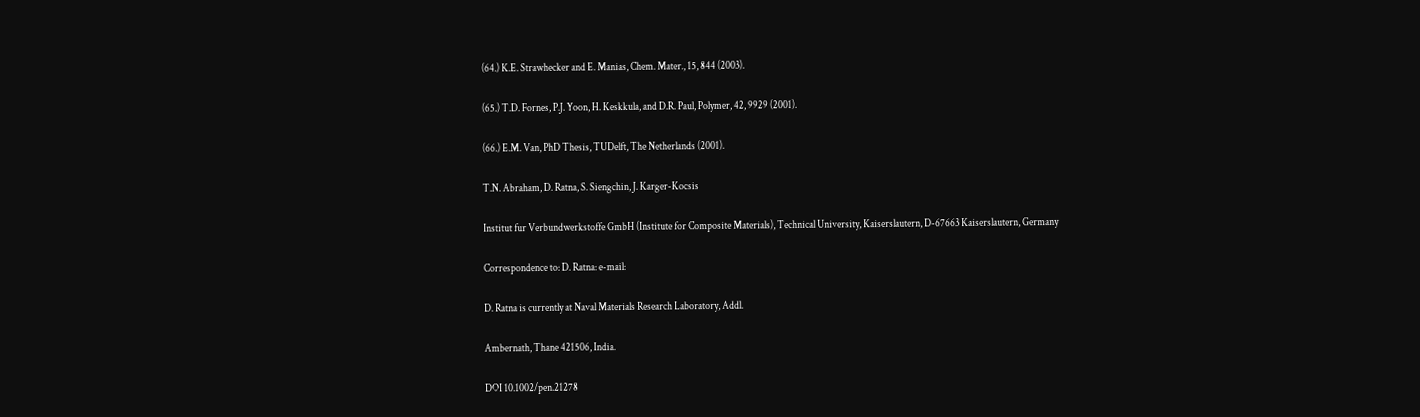(64.) K.E. Strawhecker and E. Manias, Chem. Mater., 15, 844 (2003).

(65.) T.D. Fornes, P.J. Yoon, H. Keskkula, and D.R. Paul, Polymer, 42, 9929 (2001).

(66.) E.M. Van, PhD Thesis, TUDelft, The Netherlands (2001).

T.N. Abraham, D. Ratna, S. Siengchin, J. Karger-Kocsis

Institut fur Verbundwerkstoffe GmbH (Institute for Composite Materials), Technical University, Kaiserslautern, D-67663 Kaiserslautern, Germany

Correspondence to: D. Ratna: e-mail:

D. Ratna is currently at Naval Materials Research Laboratory, Addl.

Ambernath, Thane 421506, India.

DOI 10.1002/pen.21278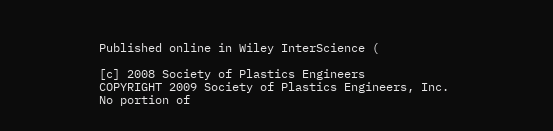Published online in Wiley InterScience (

[c] 2008 Society of Plastics Engineers
COPYRIGHT 2009 Society of Plastics Engineers, Inc.
No portion of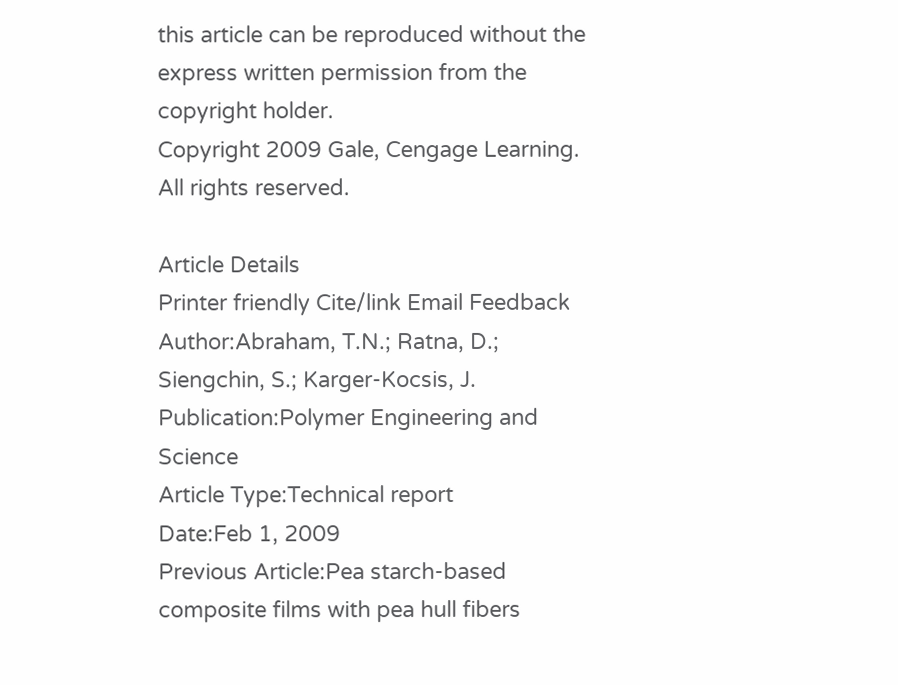this article can be reproduced without the express written permission from the copyright holder.
Copyright 2009 Gale, Cengage Learning. All rights reserved.

Article Details
Printer friendly Cite/link Email Feedback
Author:Abraham, T.N.; Ratna, D.; Siengchin, S.; Karger-Kocsis, J.
Publication:Polymer Engineering and Science
Article Type:Technical report
Date:Feb 1, 2009
Previous Article:Pea starch-based composite films with pea hull fibers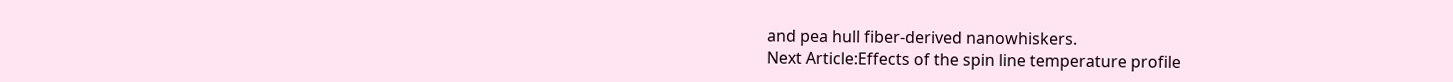and pea hull fiber-derived nanowhiskers.
Next Article:Effects of the spin line temperature profile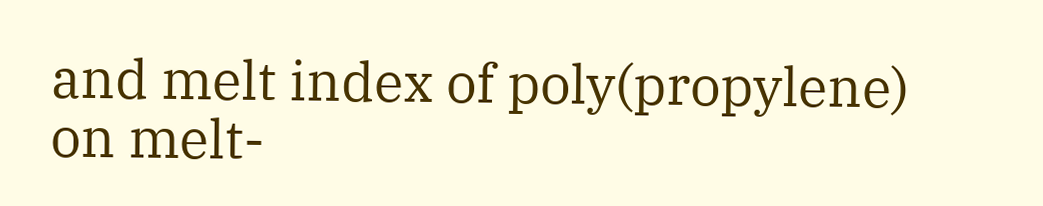and melt index of poly(propylene) on melt-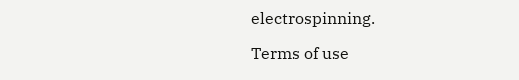electrospinning.

Terms of use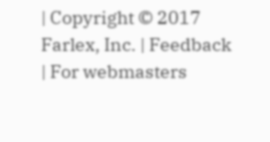| Copyright © 2017 Farlex, Inc. | Feedback | For webmasters